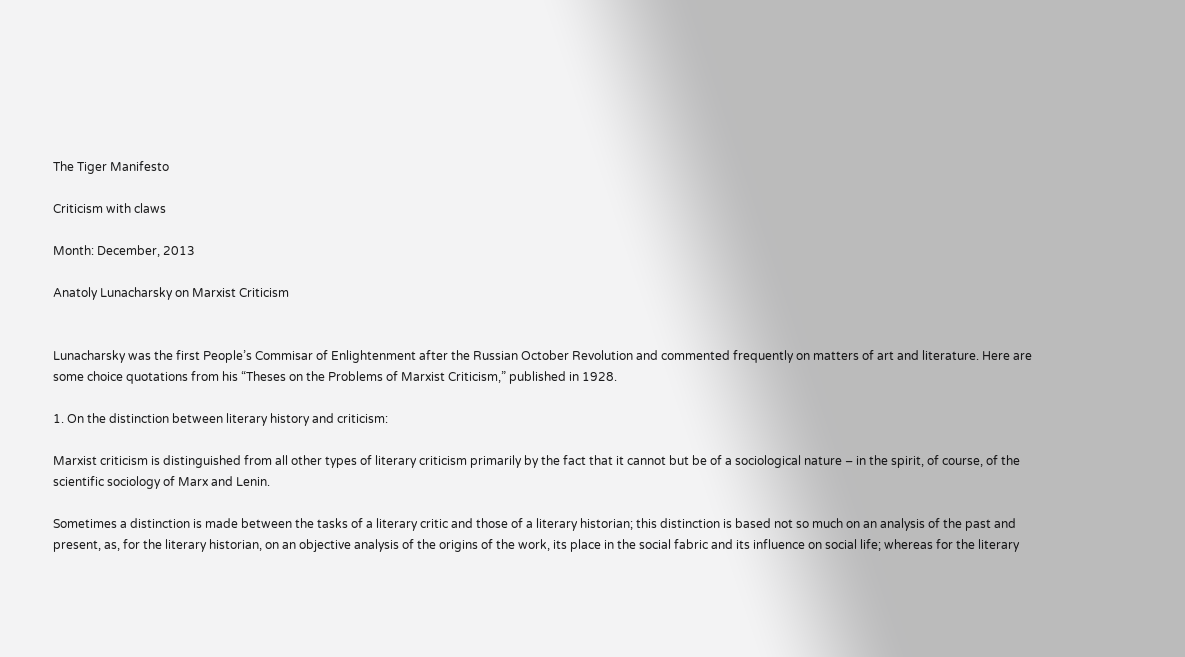The Tiger Manifesto

Criticism with claws

Month: December, 2013

Anatoly Lunacharsky on Marxist Criticism


Lunacharsky was the first People’s Commisar of Enlightenment after the Russian October Revolution and commented frequently on matters of art and literature. Here are some choice quotations from his “Theses on the Problems of Marxist Criticism,” published in 1928.

1. On the distinction between literary history and criticism:

Marxist criticism is distinguished from all other types of literary criticism primarily by the fact that it cannot but be of a sociological nature – in the spirit, of course, of the scientific sociology of Marx and Lenin.

Sometimes a distinction is made between the tasks of a literary critic and those of a literary historian; this distinction is based not so much on an analysis of the past and present, as, for the literary historian, on an objective analysis of the origins of the work, its place in the social fabric and its influence on social life; whereas for the literary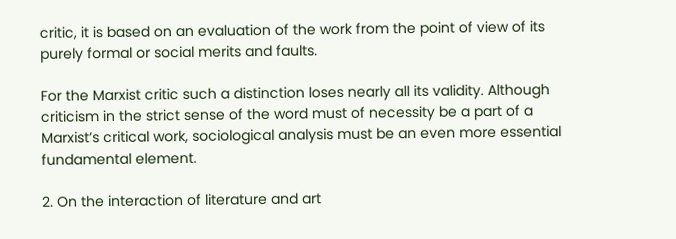critic, it is based on an evaluation of the work from the point of view of its purely formal or social merits and faults.

For the Marxist critic such a distinction loses nearly all its validity. Although criticism in the strict sense of the word must of necessity be a part of a Marxist’s critical work, sociological analysis must be an even more essential fundamental element.

2. On the interaction of literature and art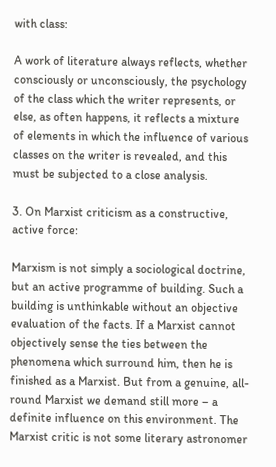with class:

A work of literature always reflects, whether consciously or unconsciously, the psychology of the class which the writer represents, or else, as often happens, it reflects a mixture of elements in which the influence of various classes on the writer is revealed, and this must be subjected to a close analysis.

3. On Marxist criticism as a constructive, active force:

Marxism is not simply a sociological doctrine, but an active programme of building. Such a building is unthinkable without an objective evaluation of the facts. If a Marxist cannot objectively sense the ties between the phenomena which surround him, then he is finished as a Marxist. But from a genuine, all-round Marxist we demand still more – a definite influence on this environment. The Marxist critic is not some literary astronomer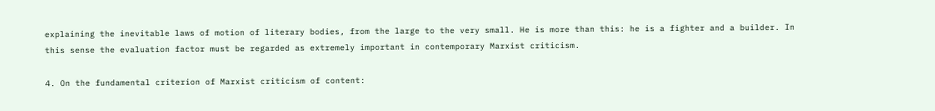explaining the inevitable laws of motion of literary bodies, from the large to the very small. He is more than this: he is a fighter and a builder. In this sense the evaluation factor must be regarded as extremely important in contemporary Marxist criticism.

4. On the fundamental criterion of Marxist criticism of content: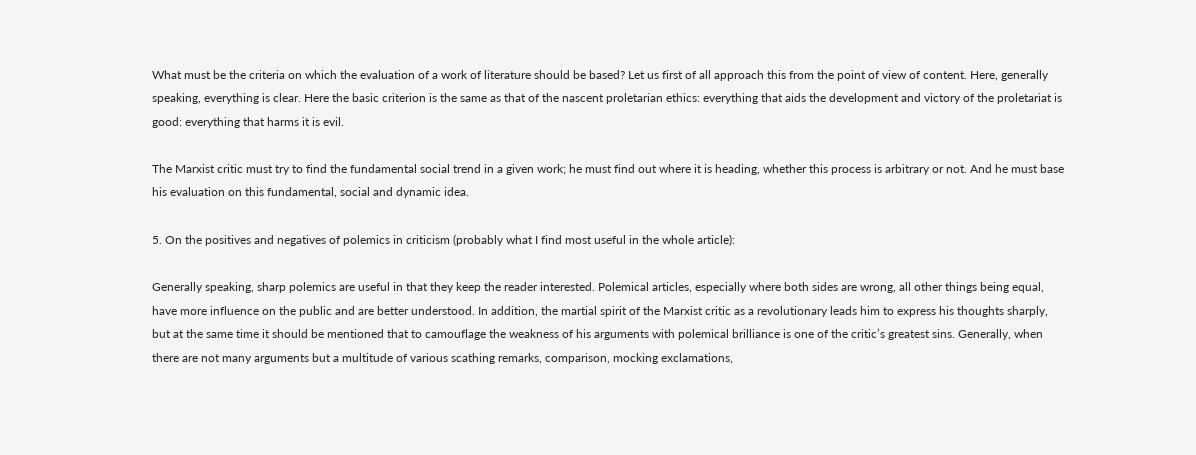What must be the criteria on which the evaluation of a work of literature should be based? Let us first of all approach this from the point of view of content. Here, generally speaking, everything is clear. Here the basic criterion is the same as that of the nascent proletarian ethics: everything that aids the development and victory of the proletariat is good: everything that harms it is evil.

The Marxist critic must try to find the fundamental social trend in a given work; he must find out where it is heading, whether this process is arbitrary or not. And he must base his evaluation on this fundamental, social and dynamic idea.

5. On the positives and negatives of polemics in criticism (probably what I find most useful in the whole article):

Generally speaking, sharp polemics are useful in that they keep the reader interested. Polemical articles, especially where both sides are wrong, all other things being equal, have more influence on the public and are better understood. In addition, the martial spirit of the Marxist critic as a revolutionary leads him to express his thoughts sharply, but at the same time it should be mentioned that to camouflage the weakness of his arguments with polemical brilliance is one of the critic’s greatest sins. Generally, when there are not many arguments but a multitude of various scathing remarks, comparison, mocking exclamations,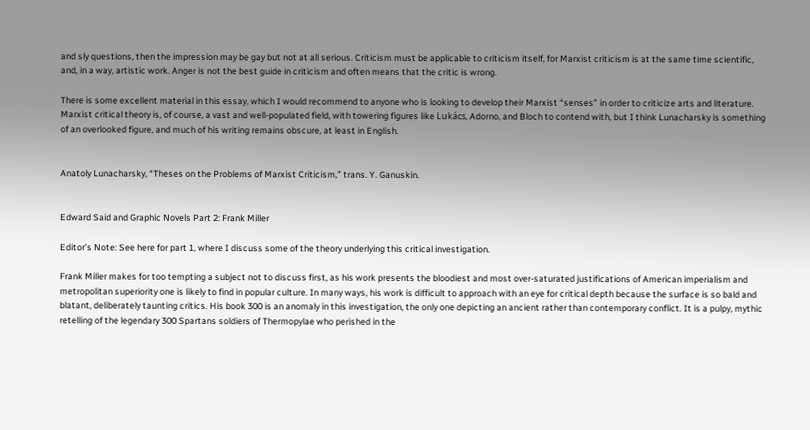and sly questions, then the impression may be gay but not at all serious. Criticism must be applicable to criticism itself, for Marxist criticism is at the same time scientific, and, in a way, artistic work. Anger is not the best guide in criticism and often means that the critic is wrong.

There is some excellent material in this essay, which I would recommend to anyone who is looking to develop their Marxist “senses” in order to criticize arts and literature. Marxist critical theory is, of course, a vast and well-populated field, with towering figures like Lukács, Adorno, and Bloch to contend with, but I think Lunacharsky is something of an overlooked figure, and much of his writing remains obscure, at least in English.


Anatoly Lunacharsky, “Theses on the Problems of Marxist Criticism,” trans. Y. Ganuskin.


Edward Said and Graphic Novels Part 2: Frank Miller

Editor’s Note: See here for part 1, where I discuss some of the theory underlying this critical investigation.

Frank Miller makes for too tempting a subject not to discuss first, as his work presents the bloodiest and most over-saturated justifications of American imperialism and metropolitan superiority one is likely to find in popular culture. In many ways, his work is difficult to approach with an eye for critical depth because the surface is so bald and blatant, deliberately taunting critics. His book 300 is an anomaly in this investigation, the only one depicting an ancient rather than contemporary conflict. It is a pulpy, mythic retelling of the legendary 300 Spartans soldiers of Thermopylae who perished in the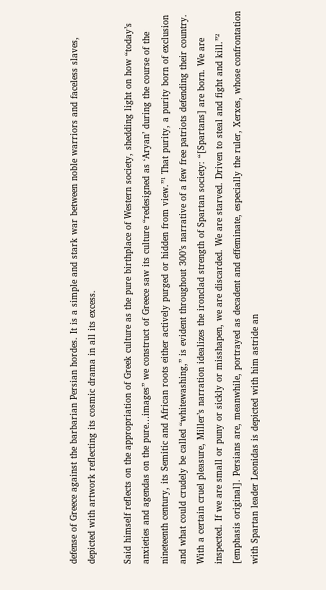defense of Greece against the barbarian Persian hordes. It is a simple and stark war between noble warriors and faceless slaves, depicted with artwork reflecting its cosmic drama in all its excess.

Said himself reflects on the appropriation of Greek culture as the pure birthplace of Western society, shedding light on how “today’s anxieties and agendas on the pure…images” we construct of Greece saw its culture “redesigned as ‘Aryan’ during the course of the nineteenth century, its Semitic and African roots either actively purged or hidden from view.”¹ That purity, a purity born of exclusion and what could crudely be called “whitewashing,” is evident throughout 300’s narrative of a few free patriots defending their country. With a certain cruel pleasure, Miller’s narration idealizes the ironclad strength of Spartan society: “[Spartans] are born. We are inspected. If we are small or puny or sickly or misshapen, we are discarded. We are starved. Driven to steal and fight and kill.”² [emphasis original]. Persians are, meanwhile, portrayed as decadent and effeminate, especially the ruler, Xerxes, whose confrontation with Spartan leader Leonidas is depicted with him astride an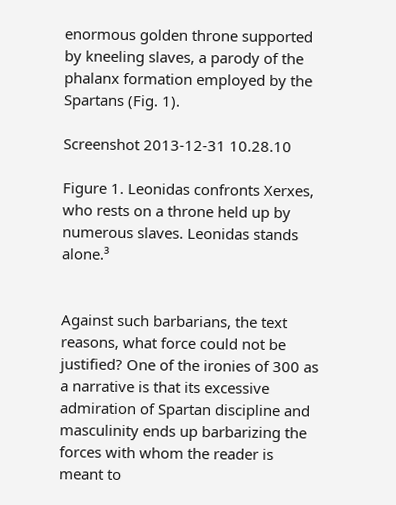enormous golden throne supported by kneeling slaves, a parody of the phalanx formation employed by the Spartans (Fig. 1).

Screenshot 2013-12-31 10.28.10

Figure 1. Leonidas confronts Xerxes, who rests on a throne held up by numerous slaves. Leonidas stands alone.³


Against such barbarians, the text reasons, what force could not be justified? One of the ironies of 300 as a narrative is that its excessive admiration of Spartan discipline and masculinity ends up barbarizing the forces with whom the reader is meant to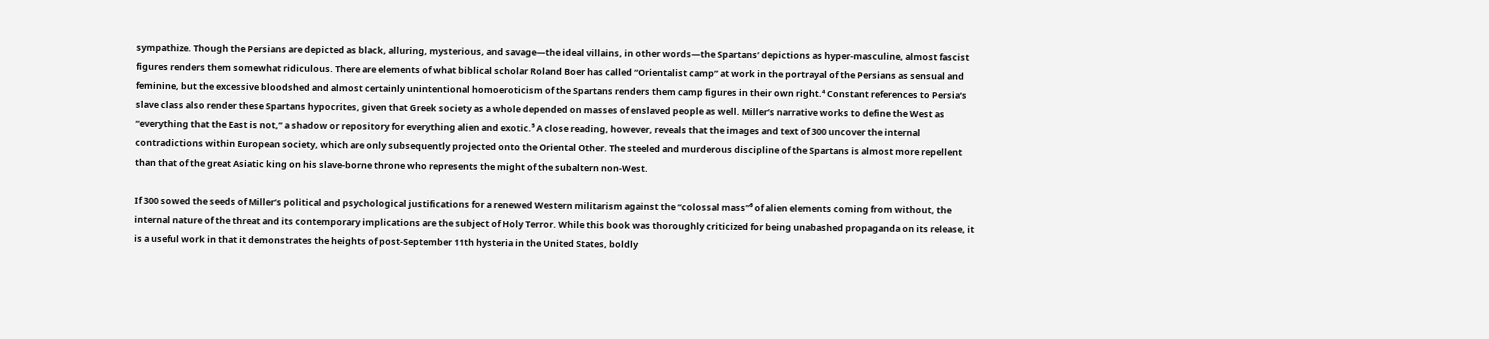sympathize. Though the Persians are depicted as black, alluring, mysterious, and savage—the ideal villains, in other words—the Spartans’ depictions as hyper-masculine, almost fascist figures renders them somewhat ridiculous. There are elements of what biblical scholar Roland Boer has called “Orientalist camp” at work in the portrayal of the Persians as sensual and feminine, but the excessive bloodshed and almost certainly unintentional homoeroticism of the Spartans renders them camp figures in their own right.⁴ Constant references to Persia’s slave class also render these Spartans hypocrites, given that Greek society as a whole depended on masses of enslaved people as well. Miller’s narrative works to define the West as “everything that the East is not,” a shadow or repository for everything alien and exotic.⁵ A close reading, however, reveals that the images and text of 300 uncover the internal contradictions within European society, which are only subsequently projected onto the Oriental Other. The steeled and murderous discipline of the Spartans is almost more repellent than that of the great Asiatic king on his slave-borne throne who represents the might of the subaltern non-West.

If 300 sowed the seeds of Miller’s political and psychological justifications for a renewed Western militarism against the “colossal mass”⁶ of alien elements coming from without, the internal nature of the threat and its contemporary implications are the subject of Holy Terror. While this book was thoroughly criticized for being unabashed propaganda on its release, it is a useful work in that it demonstrates the heights of post-September 11th hysteria in the United States, boldly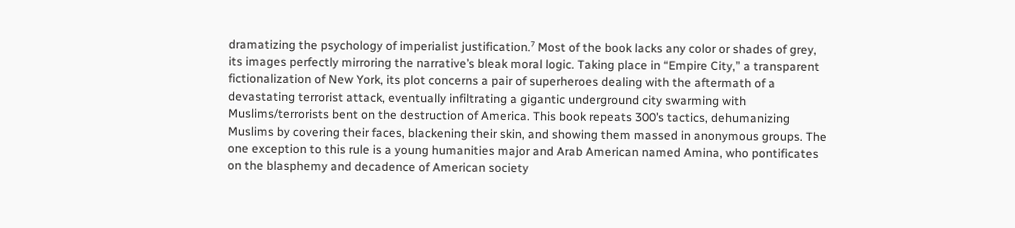dramatizing the psychology of imperialist justification.⁷ Most of the book lacks any color or shades of grey, its images perfectly mirroring the narrative’s bleak moral logic. Taking place in “Empire City,” a transparent fictionalization of New York, its plot concerns a pair of superheroes dealing with the aftermath of a devastating terrorist attack, eventually infiltrating a gigantic underground city swarming with Muslims/terrorists bent on the destruction of America. This book repeats 300’s tactics, dehumanizing Muslims by covering their faces, blackening their skin, and showing them massed in anonymous groups. The one exception to this rule is a young humanities major and Arab American named Amina, who pontificates on the blasphemy and decadence of American society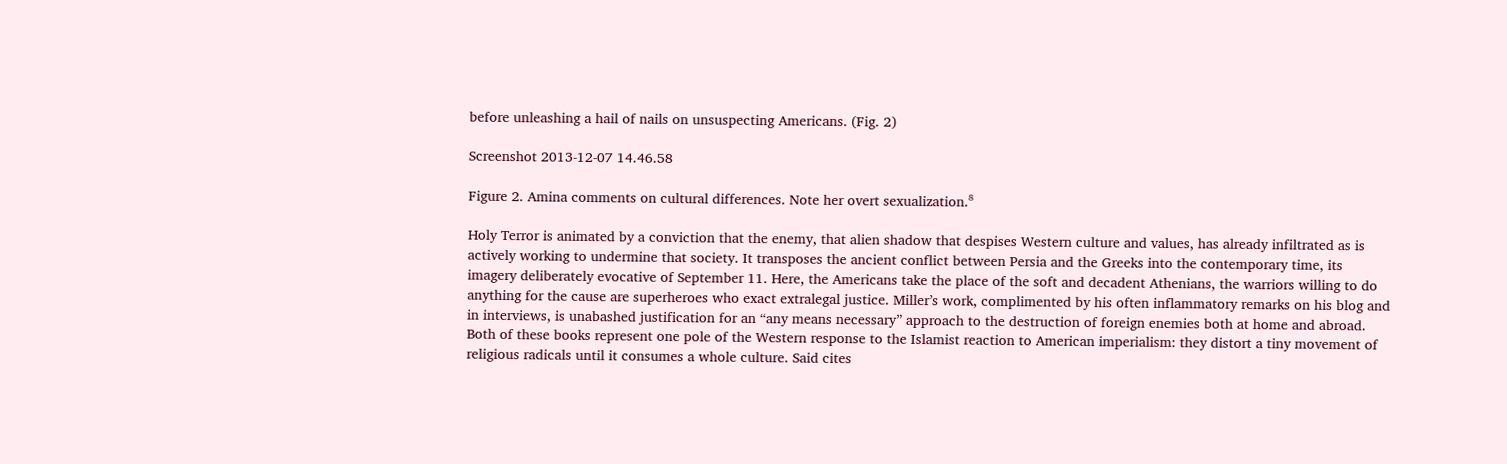before unleashing a hail of nails on unsuspecting Americans. (Fig. 2)

Screenshot 2013-12-07 14.46.58

Figure 2. Amina comments on cultural differences. Note her overt sexualization.⁸

Holy Terror is animated by a conviction that the enemy, that alien shadow that despises Western culture and values, has already infiltrated as is actively working to undermine that society. It transposes the ancient conflict between Persia and the Greeks into the contemporary time, its imagery deliberately evocative of September 11. Here, the Americans take the place of the soft and decadent Athenians, the warriors willing to do anything for the cause are superheroes who exact extralegal justice. Miller’s work, complimented by his often inflammatory remarks on his blog and in interviews, is unabashed justification for an “any means necessary” approach to the destruction of foreign enemies both at home and abroad. Both of these books represent one pole of the Western response to the Islamist reaction to American imperialism: they distort a tiny movement of religious radicals until it consumes a whole culture. Said cites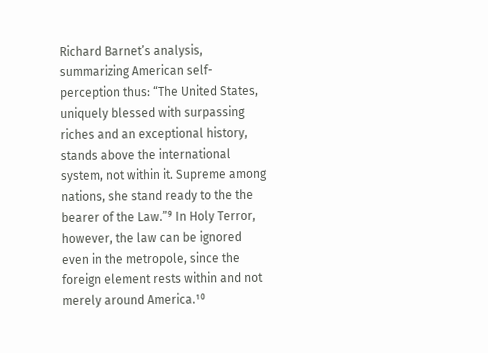Richard Barnet’s analysis, summarizing American self-perception thus: “The United States, uniquely blessed with surpassing riches and an exceptional history, stands above the international system, not within it. Supreme among nations, she stand ready to the the bearer of the Law.”⁹ In Holy Terror, however, the law can be ignored even in the metropole, since the foreign element rests within and not merely around America.¹⁰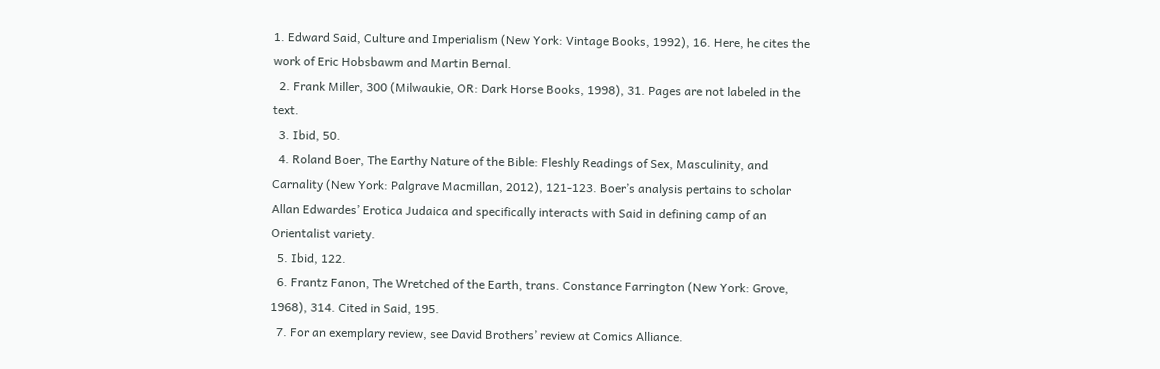1. Edward Said, Culture and Imperialism (New York: Vintage Books, 1992), 16. Here, he cites the work of Eric Hobsbawm and Martin Bernal.
  2. Frank Miller, 300 (Milwaukie, OR: Dark Horse Books, 1998), 31. Pages are not labeled in the text.
  3. Ibid, 50.
  4. Roland Boer, The Earthy Nature of the Bible: Fleshly Readings of Sex, Masculinity, and Carnality (New York: Palgrave Macmillan, 2012), 121-123. Boer’s analysis pertains to scholar Allan Edwardes’ Erotica Judaica and specifically interacts with Said in defining camp of an Orientalist variety.
  5. Ibid, 122.
  6. Frantz Fanon, The Wretched of the Earth, trans. Constance Farrington (New York: Grove, 1968), 314. Cited in Said, 195.
  7. For an exemplary review, see David Brothers’ review at Comics Alliance.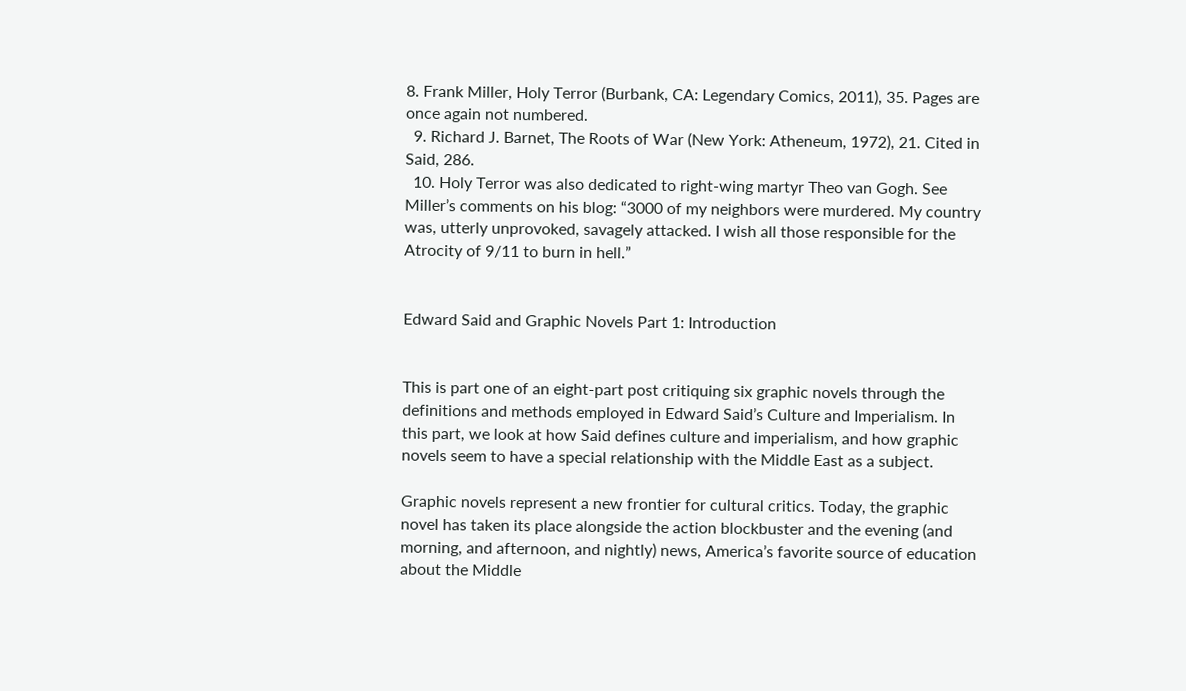8. Frank Miller, Holy Terror (Burbank, CA: Legendary Comics, 2011), 35. Pages are once again not numbered.
  9. Richard J. Barnet, The Roots of War (New York: Atheneum, 1972), 21. Cited in Said, 286.
  10. Holy Terror was also dedicated to right-wing martyr Theo van Gogh. See Miller’s comments on his blog: “3000 of my neighbors were murdered. My country was, utterly unprovoked, savagely attacked. I wish all those responsible for the Atrocity of 9/11 to burn in hell.”


Edward Said and Graphic Novels Part 1: Introduction


This is part one of an eight-part post critiquing six graphic novels through the definitions and methods employed in Edward Said’s Culture and Imperialism. In this part, we look at how Said defines culture and imperialism, and how graphic novels seem to have a special relationship with the Middle East as a subject.

Graphic novels represent a new frontier for cultural critics. Today, the graphic novel has taken its place alongside the action blockbuster and the evening (and morning, and afternoon, and nightly) news, America’s favorite source of education about the Middle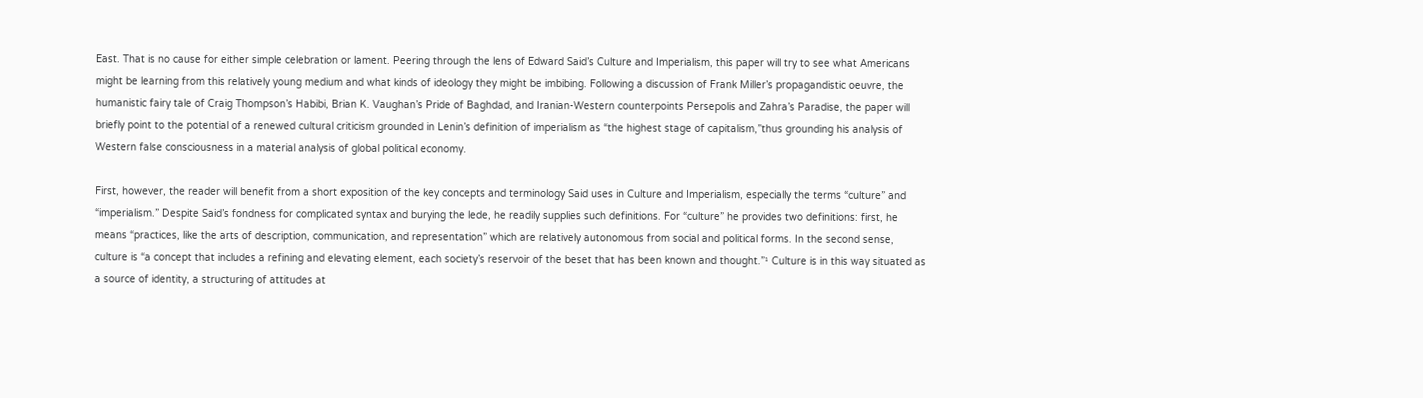East. That is no cause for either simple celebration or lament. Peering through the lens of Edward Said’s Culture and Imperialism, this paper will try to see what Americans might be learning from this relatively young medium and what kinds of ideology they might be imbibing. Following a discussion of Frank Miller’s propagandistic oeuvre, the humanistic fairy tale of Craig Thompson’s Habibi, Brian K. Vaughan’s Pride of Baghdad, and Iranian-Western counterpoints Persepolis and Zahra’s Paradise, the paper will briefly point to the potential of a renewed cultural criticism grounded in Lenin’s definition of imperialism as “the highest stage of capitalism,”thus grounding his analysis of Western false consciousness in a material analysis of global political economy.

First, however, the reader will benefit from a short exposition of the key concepts and terminology Said uses in Culture and Imperialism, especially the terms “culture” and “imperialism.” Despite Said’s fondness for complicated syntax and burying the lede, he readily supplies such definitions. For “culture” he provides two definitions: first, he means “practices, like the arts of description, communication, and representation” which are relatively autonomous from social and political forms. In the second sense, culture is “a concept that includes a refining and elevating element, each society’s reservoir of the beset that has been known and thought.”¹ Culture is in this way situated as a source of identity, a structuring of attitudes at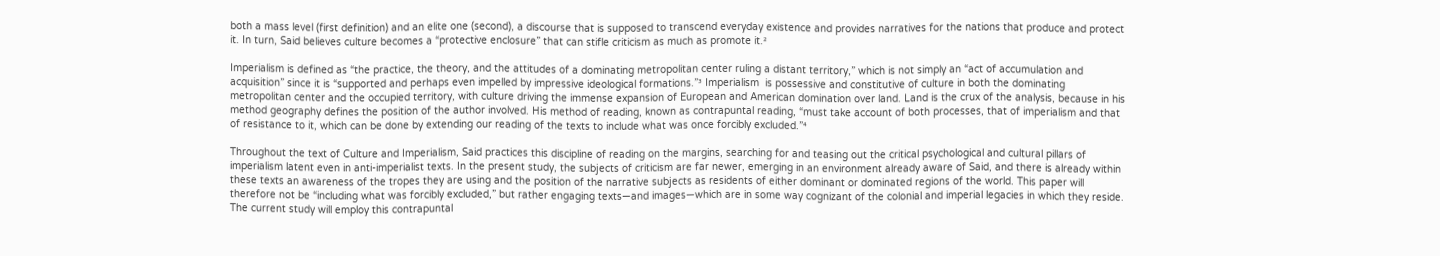both a mass level (first definition) and an elite one (second), a discourse that is supposed to transcend everyday existence and provides narratives for the nations that produce and protect it. In turn, Said believes culture becomes a “protective enclosure” that can stifle criticism as much as promote it.²

Imperialism is defined as “the practice, the theory, and the attitudes of a dominating metropolitan center ruling a distant territory,” which is not simply an “act of accumulation and acquisition” since it is “supported and perhaps even impelled by impressive ideological formations.”³ Imperialism  is possessive and constitutive of culture in both the dominating metropolitan center and the occupied territory, with culture driving the immense expansion of European and American domination over land. Land is the crux of the analysis, because in his method geography defines the position of the author involved. His method of reading, known as contrapuntal reading, “must take account of both processes, that of imperialism and that of resistance to it, which can be done by extending our reading of the texts to include what was once forcibly excluded.”⁴

Throughout the text of Culture and Imperialism, Said practices this discipline of reading on the margins, searching for and teasing out the critical psychological and cultural pillars of imperialism latent even in anti-imperialist texts. In the present study, the subjects of criticism are far newer, emerging in an environment already aware of Said, and there is already within these texts an awareness of the tropes they are using and the position of the narrative subjects as residents of either dominant or dominated regions of the world. This paper will therefore not be “including what was forcibly excluded,” but rather engaging texts—and images—which are in some way cognizant of the colonial and imperial legacies in which they reside. The current study will employ this contrapuntal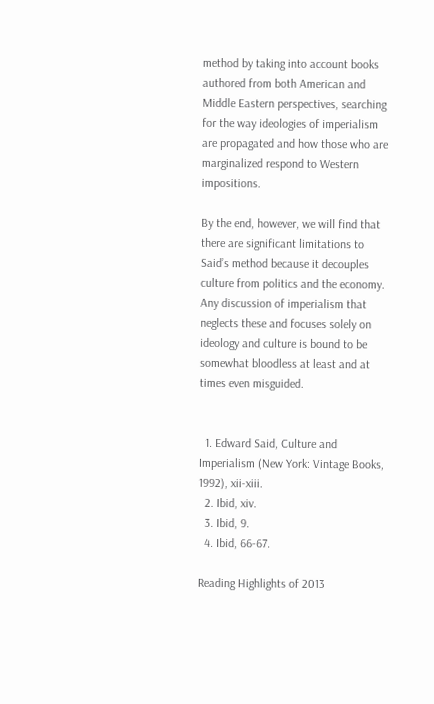method by taking into account books authored from both American and Middle Eastern perspectives, searching for the way ideologies of imperialism are propagated and how those who are marginalized respond to Western impositions.

By the end, however, we will find that there are significant limitations to Said’s method because it decouples culture from politics and the economy. Any discussion of imperialism that neglects these and focuses solely on ideology and culture is bound to be somewhat bloodless at least and at times even misguided.


  1. Edward Said, Culture and Imperialism (New York: Vintage Books, 1992), xii-xiii.
  2. Ibid, xiv.
  3. Ibid, 9.
  4. Ibid, 66-67.

Reading Highlights of 2013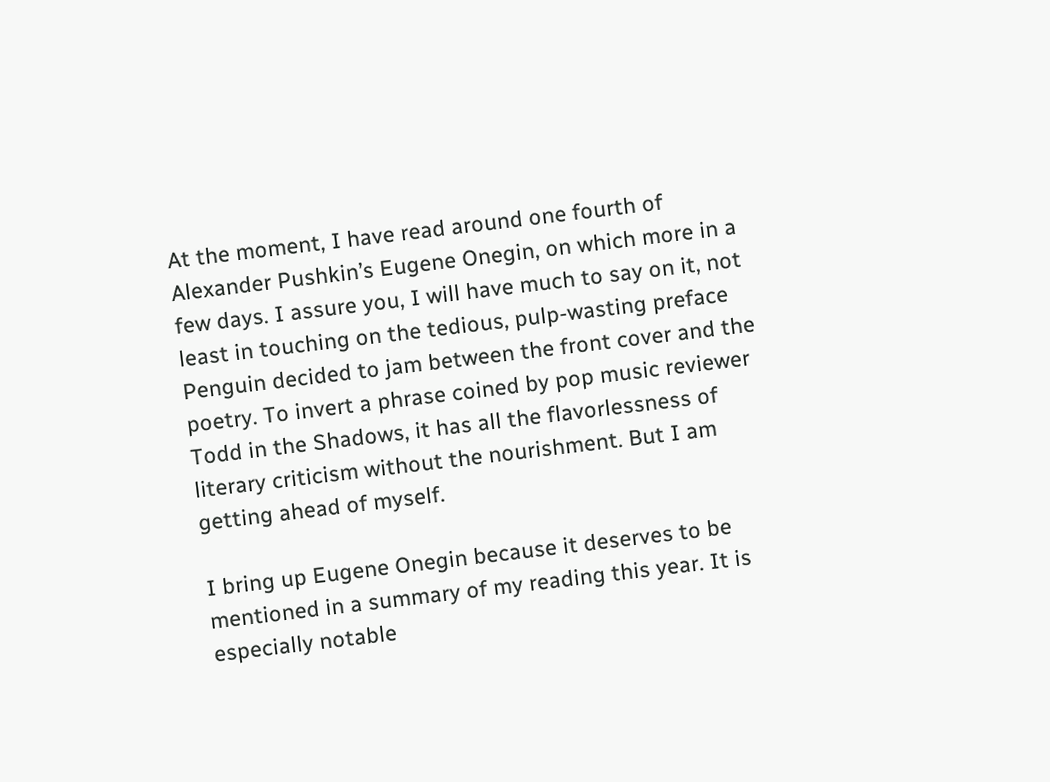At the moment, I have read around one fourth of Alexander Pushkin’s Eugene Onegin, on which more in a few days. I assure you, I will have much to say on it, not least in touching on the tedious, pulp-wasting preface Penguin decided to jam between the front cover and the poetry. To invert a phrase coined by pop music reviewer Todd in the Shadows, it has all the flavorlessness of literary criticism without the nourishment. But I am getting ahead of myself.

I bring up Eugene Onegin because it deserves to be mentioned in a summary of my reading this year. It is especially notable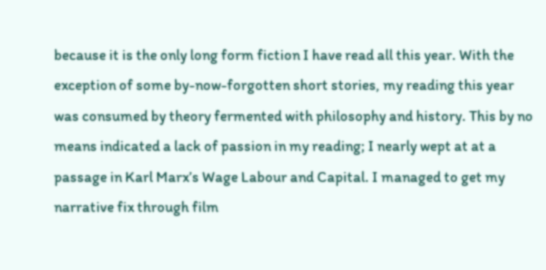because it is the only long form fiction I have read all this year. With the exception of some by-now-forgotten short stories, my reading this year was consumed by theory fermented with philosophy and history. This by no means indicated a lack of passion in my reading; I nearly wept at at a passage in Karl Marx’s Wage Labour and Capital. I managed to get my narrative fix through film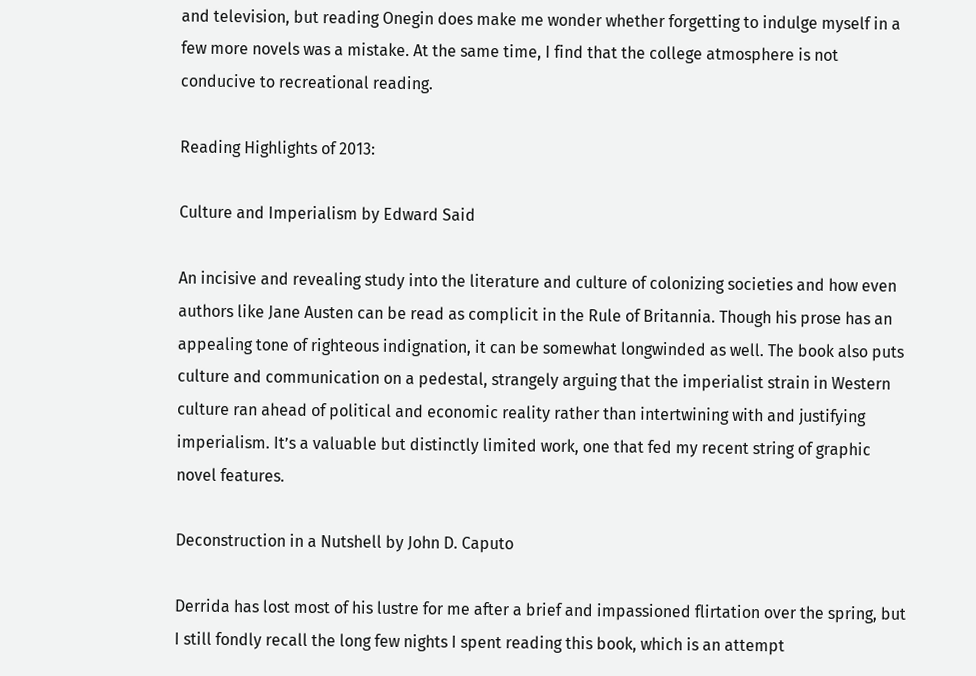and television, but reading Onegin does make me wonder whether forgetting to indulge myself in a few more novels was a mistake. At the same time, I find that the college atmosphere is not conducive to recreational reading.

Reading Highlights of 2013:

Culture and Imperialism by Edward Said

An incisive and revealing study into the literature and culture of colonizing societies and how even authors like Jane Austen can be read as complicit in the Rule of Britannia. Though his prose has an appealing tone of righteous indignation, it can be somewhat longwinded as well. The book also puts culture and communication on a pedestal, strangely arguing that the imperialist strain in Western culture ran ahead of political and economic reality rather than intertwining with and justifying imperialism. It’s a valuable but distinctly limited work, one that fed my recent string of graphic novel features.

Deconstruction in a Nutshell by John D. Caputo

Derrida has lost most of his lustre for me after a brief and impassioned flirtation over the spring, but I still fondly recall the long few nights I spent reading this book, which is an attempt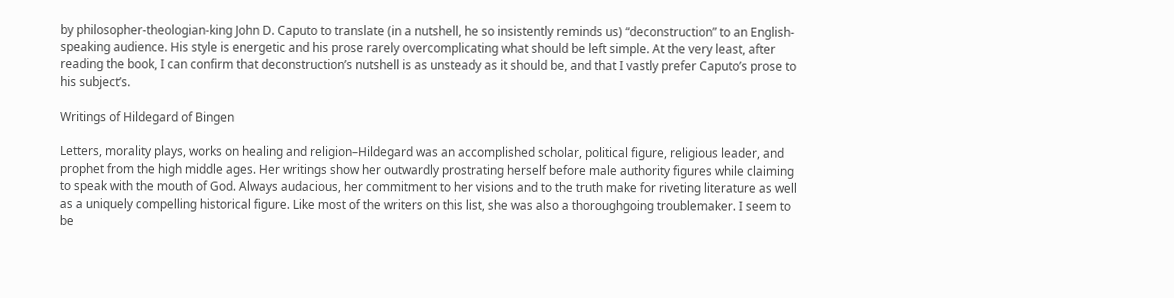by philosopher-theologian-king John D. Caputo to translate (in a nutshell, he so insistently reminds us) “deconstruction” to an English-speaking audience. His style is energetic and his prose rarely overcomplicating what should be left simple. At the very least, after reading the book, I can confirm that deconstruction’s nutshell is as unsteady as it should be, and that I vastly prefer Caputo’s prose to his subject’s.

Writings of Hildegard of Bingen

Letters, morality plays, works on healing and religion–Hildegard was an accomplished scholar, political figure, religious leader, and prophet from the high middle ages. Her writings show her outwardly prostrating herself before male authority figures while claiming to speak with the mouth of God. Always audacious, her commitment to her visions and to the truth make for riveting literature as well as a uniquely compelling historical figure. Like most of the writers on this list, she was also a thoroughgoing troublemaker. I seem to be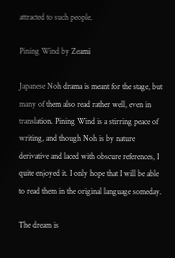attracted to such people.

Pining Wind by Zeami

Japanese Noh drama is meant for the stage, but many of them also read rather well, even in translation. Pining Wind is a stirring peace of writing, and though Noh is by nature derivative and laced with obscure references, I quite enjoyed it. I only hope that I will be able to read them in the original language someday.

The dream is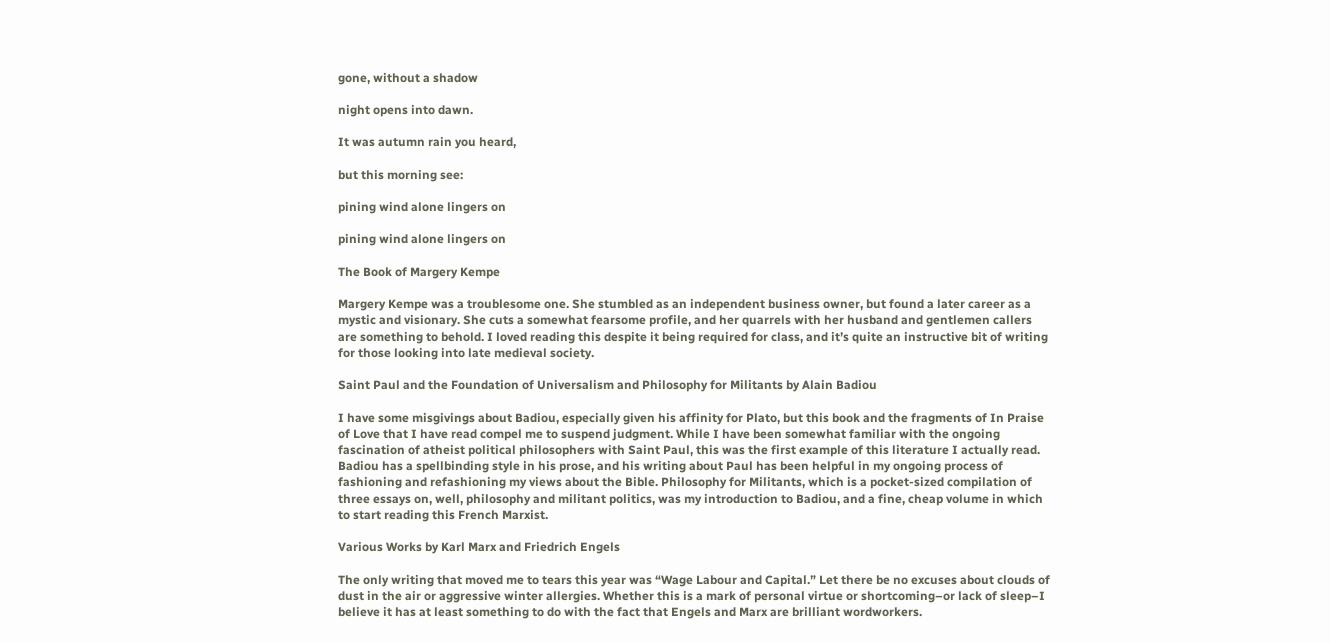gone, without a shadow

night opens into dawn.

It was autumn rain you heard,

but this morning see:

pining wind alone lingers on

pining wind alone lingers on

The Book of Margery Kempe

Margery Kempe was a troublesome one. She stumbled as an independent business owner, but found a later career as a mystic and visionary. She cuts a somewhat fearsome profile, and her quarrels with her husband and gentlemen callers are something to behold. I loved reading this despite it being required for class, and it’s quite an instructive bit of writing for those looking into late medieval society.

Saint Paul and the Foundation of Universalism and Philosophy for Militants by Alain Badiou

I have some misgivings about Badiou, especially given his affinity for Plato, but this book and the fragments of In Praise of Love that I have read compel me to suspend judgment. While I have been somewhat familiar with the ongoing fascination of atheist political philosophers with Saint Paul, this was the first example of this literature I actually read. Badiou has a spellbinding style in his prose, and his writing about Paul has been helpful in my ongoing process of fashioning and refashioning my views about the Bible. Philosophy for Militants, which is a pocket-sized compilation of three essays on, well, philosophy and militant politics, was my introduction to Badiou, and a fine, cheap volume in which to start reading this French Marxist.

Various Works by Karl Marx and Friedrich Engels

The only writing that moved me to tears this year was “Wage Labour and Capital.” Let there be no excuses about clouds of dust in the air or aggressive winter allergies. Whether this is a mark of personal virtue or shortcoming–or lack of sleep–I believe it has at least something to do with the fact that Engels and Marx are brilliant wordworkers.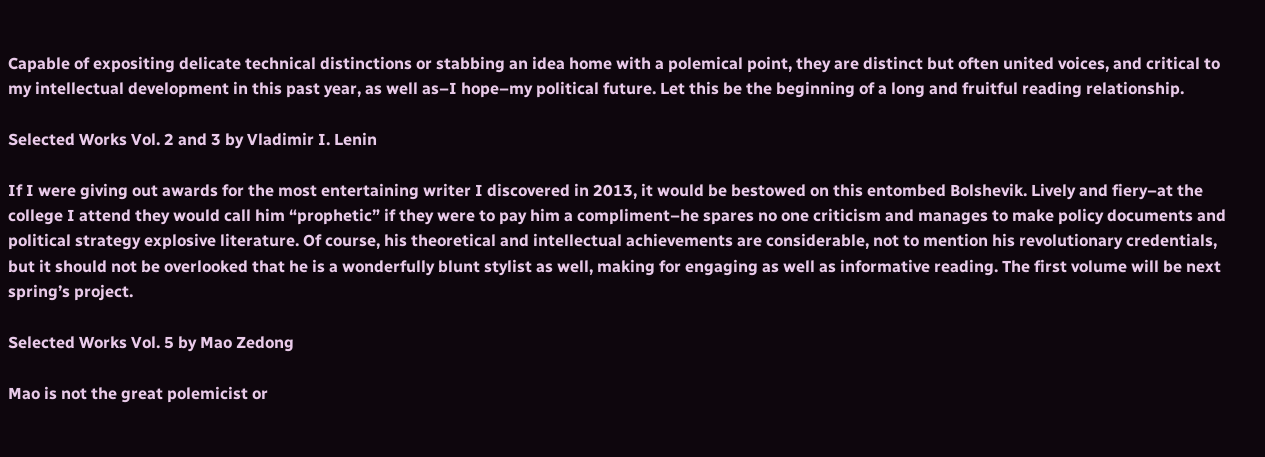Capable of expositing delicate technical distinctions or stabbing an idea home with a polemical point, they are distinct but often united voices, and critical to my intellectual development in this past year, as well as–I hope–my political future. Let this be the beginning of a long and fruitful reading relationship.

Selected Works Vol. 2 and 3 by Vladimir I. Lenin

If I were giving out awards for the most entertaining writer I discovered in 2013, it would be bestowed on this entombed Bolshevik. Lively and fiery–at the college I attend they would call him “prophetic” if they were to pay him a compliment–he spares no one criticism and manages to make policy documents and political strategy explosive literature. Of course, his theoretical and intellectual achievements are considerable, not to mention his revolutionary credentials, but it should not be overlooked that he is a wonderfully blunt stylist as well, making for engaging as well as informative reading. The first volume will be next spring’s project.

Selected Works Vol. 5 by Mao Zedong

Mao is not the great polemicist or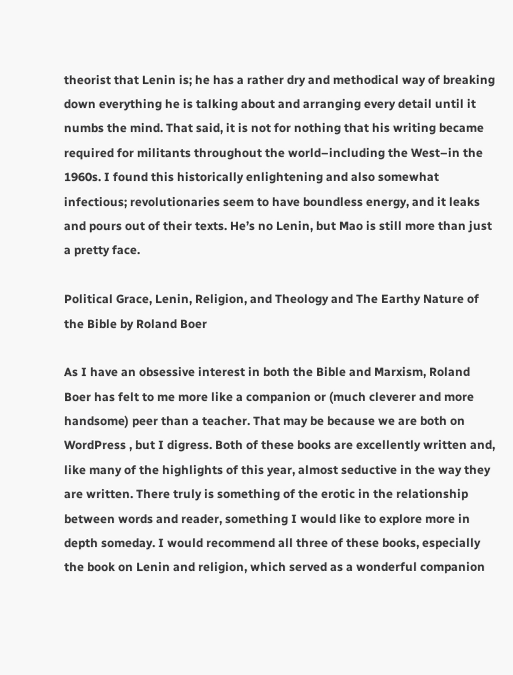theorist that Lenin is; he has a rather dry and methodical way of breaking down everything he is talking about and arranging every detail until it numbs the mind. That said, it is not for nothing that his writing became required for militants throughout the world–including the West–in the 1960s. I found this historically enlightening and also somewhat infectious; revolutionaries seem to have boundless energy, and it leaks and pours out of their texts. He’s no Lenin, but Mao is still more than just a pretty face.

Political Grace, Lenin, Religion, and Theology and The Earthy Nature of the Bible by Roland Boer

As I have an obsessive interest in both the Bible and Marxism, Roland Boer has felt to me more like a companion or (much cleverer and more handsome) peer than a teacher. That may be because we are both on WordPress , but I digress. Both of these books are excellently written and, like many of the highlights of this year, almost seductive in the way they are written. There truly is something of the erotic in the relationship between words and reader, something I would like to explore more in depth someday. I would recommend all three of these books, especially the book on Lenin and religion, which served as a wonderful companion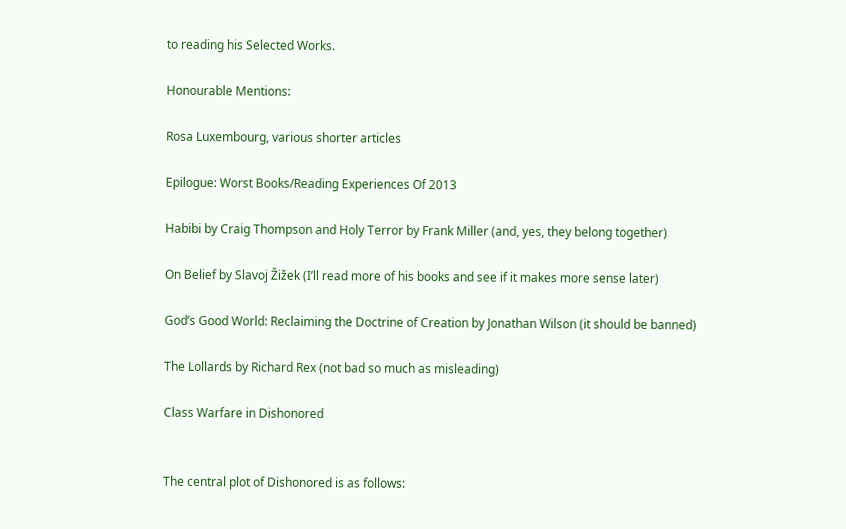to reading his Selected Works.

Honourable Mentions:

Rosa Luxembourg, various shorter articles

Epilogue: Worst Books/Reading Experiences Of 2013

Habibi by Craig Thompson and Holy Terror by Frank Miller (and, yes, they belong together)

On Belief by Slavoj Žižek (I’ll read more of his books and see if it makes more sense later)

God’s Good World: Reclaiming the Doctrine of Creation by Jonathan Wilson (it should be banned)

The Lollards by Richard Rex (not bad so much as misleading)

Class Warfare in Dishonored


The central plot of Dishonored is as follows: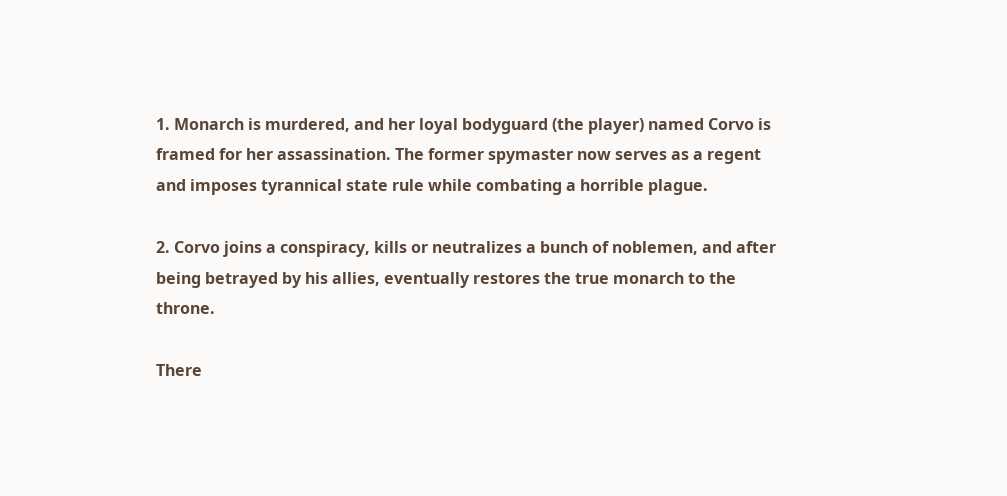1. Monarch is murdered, and her loyal bodyguard (the player) named Corvo is framed for her assassination. The former spymaster now serves as a regent and imposes tyrannical state rule while combating a horrible plague.

2. Corvo joins a conspiracy, kills or neutralizes a bunch of noblemen, and after being betrayed by his allies, eventually restores the true monarch to the throne.

There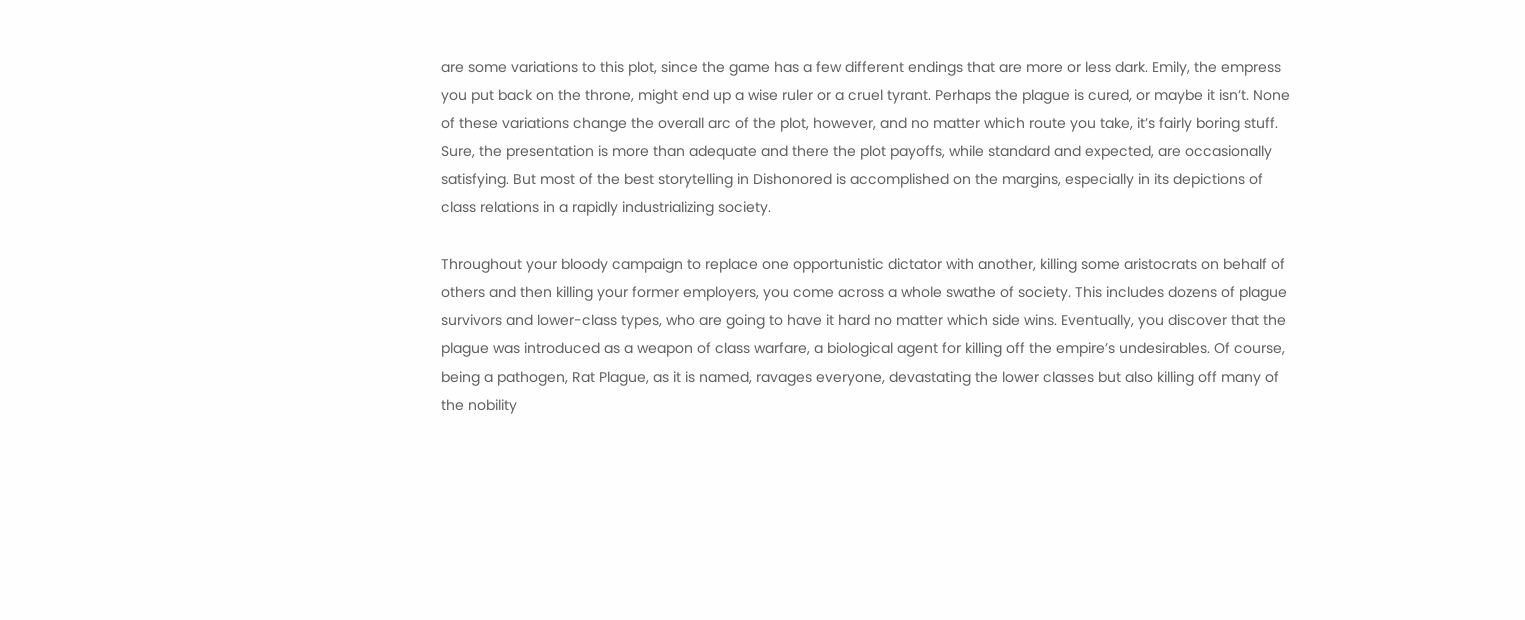are some variations to this plot, since the game has a few different endings that are more or less dark. Emily, the empress you put back on the throne, might end up a wise ruler or a cruel tyrant. Perhaps the plague is cured, or maybe it isn’t. None of these variations change the overall arc of the plot, however, and no matter which route you take, it’s fairly boring stuff. Sure, the presentation is more than adequate and there the plot payoffs, while standard and expected, are occasionally satisfying. But most of the best storytelling in Dishonored is accomplished on the margins, especially in its depictions of class relations in a rapidly industrializing society.

Throughout your bloody campaign to replace one opportunistic dictator with another, killing some aristocrats on behalf of others and then killing your former employers, you come across a whole swathe of society. This includes dozens of plague survivors and lower-class types, who are going to have it hard no matter which side wins. Eventually, you discover that the plague was introduced as a weapon of class warfare, a biological agent for killing off the empire’s undesirables. Of course, being a pathogen, Rat Plague, as it is named, ravages everyone, devastating the lower classes but also killing off many of the nobility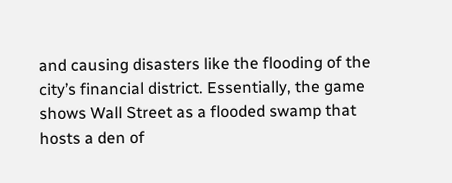and causing disasters like the flooding of the city’s financial district. Essentially, the game shows Wall Street as a flooded swamp that hosts a den of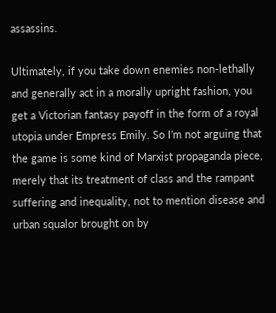assassins.

Ultimately, if you take down enemies non-lethally and generally act in a morally upright fashion, you get a Victorian fantasy payoff in the form of a royal utopia under Empress Emily. So I’m not arguing that the game is some kind of Marxist propaganda piece, merely that its treatment of class and the rampant suffering and inequality, not to mention disease and urban squalor brought on by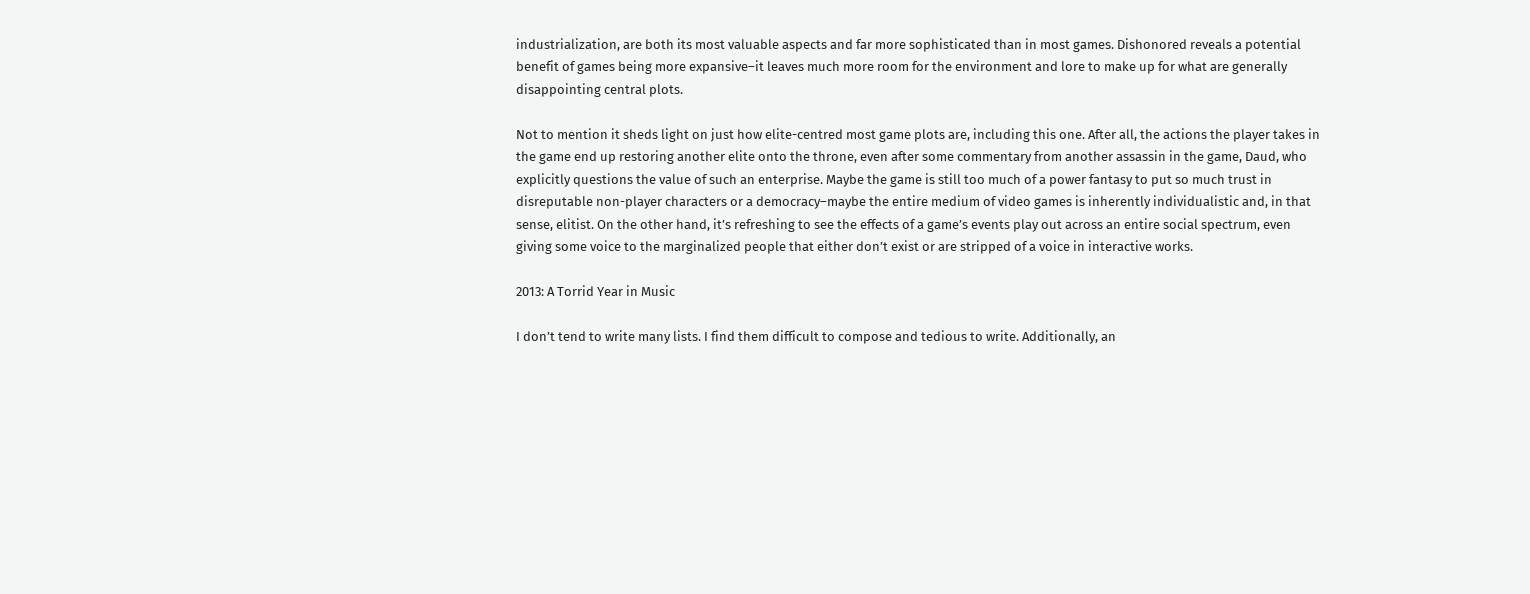industrialization, are both its most valuable aspects and far more sophisticated than in most games. Dishonored reveals a potential benefit of games being more expansive–it leaves much more room for the environment and lore to make up for what are generally disappointing central plots.

Not to mention it sheds light on just how elite-centred most game plots are, including this one. After all, the actions the player takes in the game end up restoring another elite onto the throne, even after some commentary from another assassin in the game, Daud, who explicitly questions the value of such an enterprise. Maybe the game is still too much of a power fantasy to put so much trust in disreputable non-player characters or a democracy–maybe the entire medium of video games is inherently individualistic and, in that sense, elitist. On the other hand, it’s refreshing to see the effects of a game’s events play out across an entire social spectrum, even giving some voice to the marginalized people that either don’t exist or are stripped of a voice in interactive works.

2013: A Torrid Year in Music

I don’t tend to write many lists. I find them difficult to compose and tedious to write. Additionally, an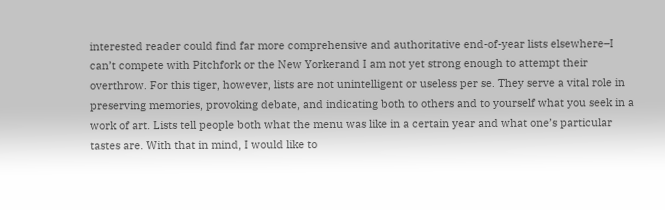interested reader could find far more comprehensive and authoritative end-of-year lists elsewhere–I can’t compete with Pitchfork or the New Yorkerand I am not yet strong enough to attempt their overthrow. For this tiger, however, lists are not unintelligent or useless per se. They serve a vital role in preserving memories, provoking debate, and indicating both to others and to yourself what you seek in a work of art. Lists tell people both what the menu was like in a certain year and what one’s particular tastes are. With that in mind, I would like to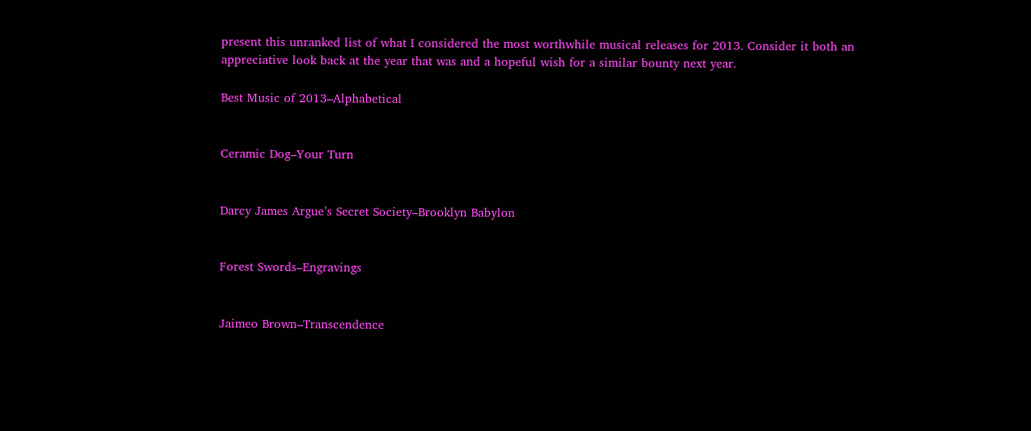present this unranked list of what I considered the most worthwhile musical releases for 2013. Consider it both an appreciative look back at the year that was and a hopeful wish for a similar bounty next year.

Best Music of 2013–Alphabetical


Ceramic Dog–Your Turn


Darcy James Argue’s Secret Society–Brooklyn Babylon


Forest Swords–Engravings


Jaimeo Brown–Transcendence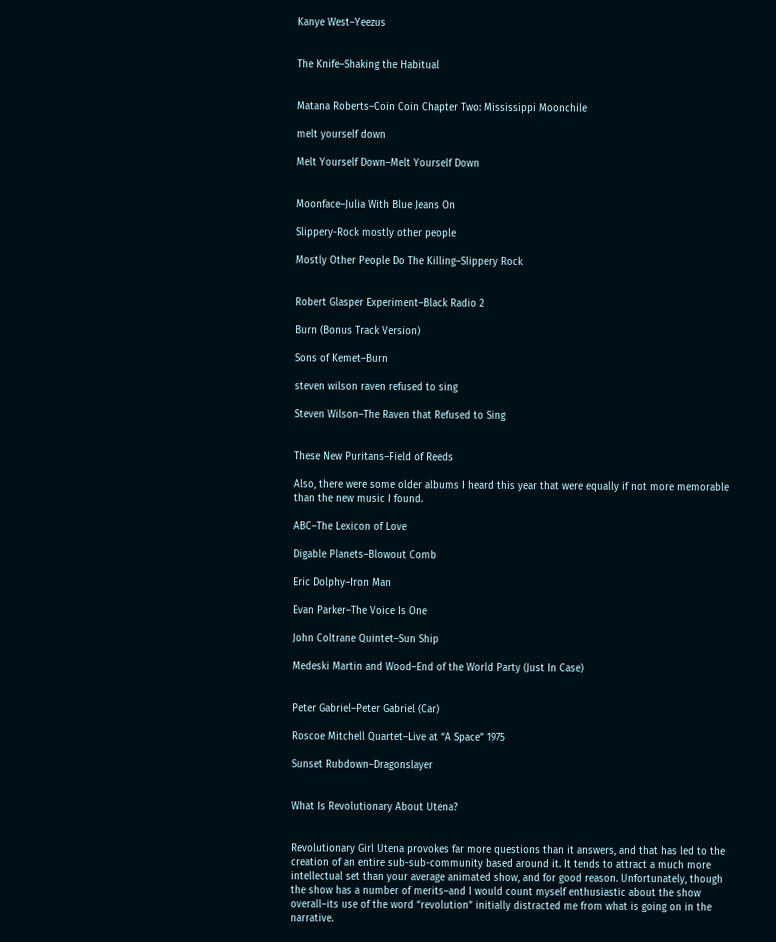Kanye West–Yeezus


The Knife–Shaking the Habitual


Matana Roberts–Coin Coin Chapter Two: Mississippi Moonchile

melt yourself down

Melt Yourself Down–Melt Yourself Down


Moonface–Julia With Blue Jeans On

Slippery-Rock mostly other people

Mostly Other People Do The Killing–Slippery Rock


Robert Glasper Experiment–Black Radio 2

Burn (Bonus Track Version)

Sons of Kemet–Burn

steven wilson raven refused to sing

Steven Wilson–The Raven that Refused to Sing


These New Puritans–Field of Reeds

Also, there were some older albums I heard this year that were equally if not more memorable than the new music I found.

ABC–The Lexicon of Love

Digable Planets–Blowout Comb

Eric Dolphy–Iron Man

Evan Parker–The Voice Is One

John Coltrane Quintet–Sun Ship

Medeski Martin and Wood–End of the World Party (Just In Case)


Peter Gabriel–Peter Gabriel (Car)

Roscoe Mitchell Quartet–Live at “A Space” 1975

Sunset Rubdown–Dragonslayer


What Is Revolutionary About Utena?


Revolutionary Girl Utena provokes far more questions than it answers, and that has led to the creation of an entire sub-sub-community based around it. It tends to attract a much more intellectual set than your average animated show, and for good reason. Unfortunately, though the show has a number of merits–and I would count myself enthusiastic about the show overall–its use of the word “revolution” initially distracted me from what is going on in the narrative.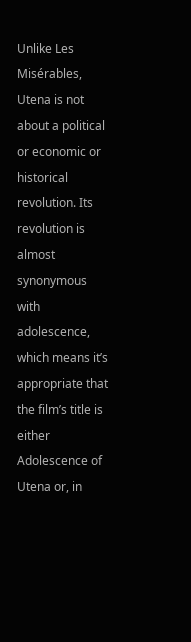Unlike Les Misérables, Utena is not about a political or economic or historical revolution. Its revolution is almost synonymous with adolescence, which means it’s appropriate that the film’s title is either Adolescence of Utena or, in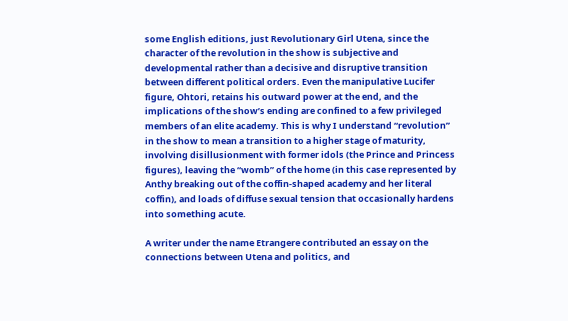some English editions, just Revolutionary Girl Utena, since the character of the revolution in the show is subjective and developmental rather than a decisive and disruptive transition between different political orders. Even the manipulative Lucifer figure, Ohtori, retains his outward power at the end, and the implications of the show’s ending are confined to a few privileged members of an elite academy. This is why I understand “revolution” in the show to mean a transition to a higher stage of maturity, involving disillusionment with former idols (the Prince and Princess figures), leaving the “womb” of the home (in this case represented by Anthy breaking out of the coffin-shaped academy and her literal coffin), and loads of diffuse sexual tension that occasionally hardens into something acute.

A writer under the name Etrangere contributed an essay on the connections between Utena and politics, and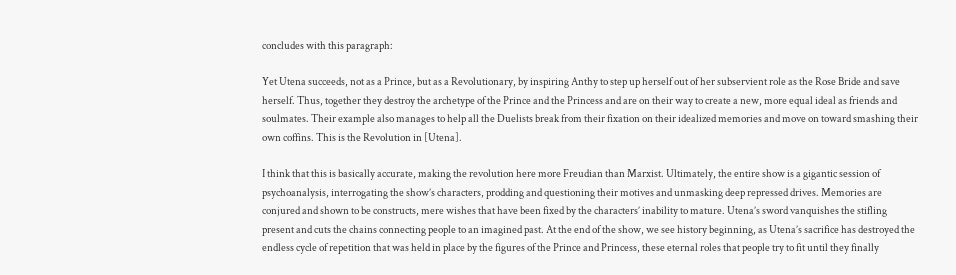concludes with this paragraph:

Yet Utena succeeds, not as a Prince, but as a Revolutionary, by inspiring Anthy to step up herself out of her subservient role as the Rose Bride and save herself. Thus, together they destroy the archetype of the Prince and the Princess and are on their way to create a new, more equal ideal as friends and soulmates. Their example also manages to help all the Duelists break from their fixation on their idealized memories and move on toward smashing their own coffins. This is the Revolution in [Utena].

I think that this is basically accurate, making the revolution here more Freudian than Marxist. Ultimately, the entire show is a gigantic session of psychoanalysis, interrogating the show’s characters, prodding and questioning their motives and unmasking deep repressed drives. Memories are conjured and shown to be constructs, mere wishes that have been fixed by the characters’ inability to mature. Utena’s sword vanquishes the stifling present and cuts the chains connecting people to an imagined past. At the end of the show, we see history beginning, as Utena’s sacrifice has destroyed the endless cycle of repetition that was held in place by the figures of the Prince and Princess, these eternal roles that people try to fit until they finally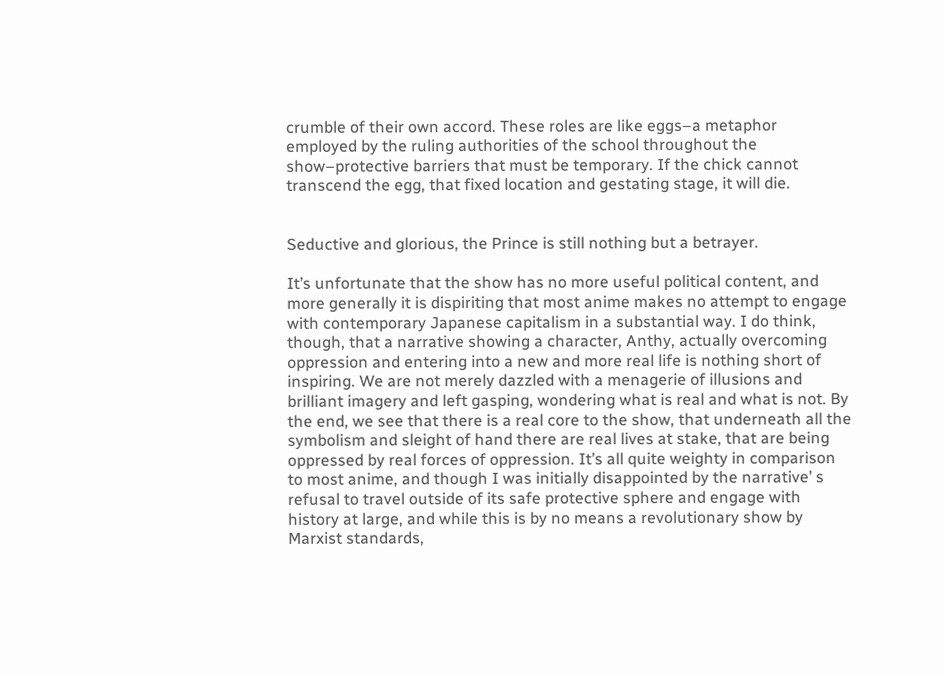crumble of their own accord. These roles are like eggs–a metaphor employed by the ruling authorities of the school throughout the show–protective barriers that must be temporary. If the chick cannot transcend the egg, that fixed location and gestating stage, it will die.


Seductive and glorious, the Prince is still nothing but a betrayer.

It’s unfortunate that the show has no more useful political content, and more generally it is dispiriting that most anime makes no attempt to engage with contemporary Japanese capitalism in a substantial way. I do think, though, that a narrative showing a character, Anthy, actually overcoming oppression and entering into a new and more real life is nothing short of inspiring. We are not merely dazzled with a menagerie of illusions and brilliant imagery and left gasping, wondering what is real and what is not. By the end, we see that there is a real core to the show, that underneath all the symbolism and sleight of hand there are real lives at stake, that are being oppressed by real forces of oppression. It’s all quite weighty in comparison to most anime, and though I was initially disappointed by the narrative’ s refusal to travel outside of its safe protective sphere and engage with history at large, and while this is by no means a revolutionary show by Marxist standards,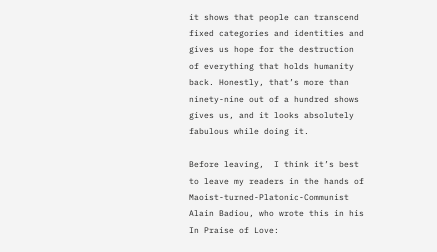it shows that people can transcend fixed categories and identities and gives us hope for the destruction of everything that holds humanity back. Honestly, that’s more than ninety-nine out of a hundred shows gives us, and it looks absolutely fabulous while doing it.

Before leaving,  I think it’s best to leave my readers in the hands of Maoist-turned-Platonic-Communist Alain Badiou, who wrote this in his In Praise of Love: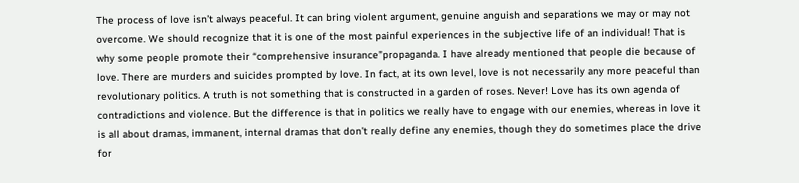The process of love isn’t always peaceful. It can bring violent argument, genuine anguish and separations we may or may not overcome. We should recognize that it is one of the most painful experiences in the subjective life of an individual! That is why some people promote their “comprehensive insurance”propaganda. I have already mentioned that people die because of love. There are murders and suicides prompted by love. In fact, at its own level, love is not necessarily any more peaceful than revolutionary politics. A truth is not something that is constructed in a garden of roses. Never! Love has its own agenda of contradictions and violence. But the difference is that in politics we really have to engage with our enemies, whereas in love it is all about dramas, immanent, internal dramas that don’t really define any enemies, though they do sometimes place the drive for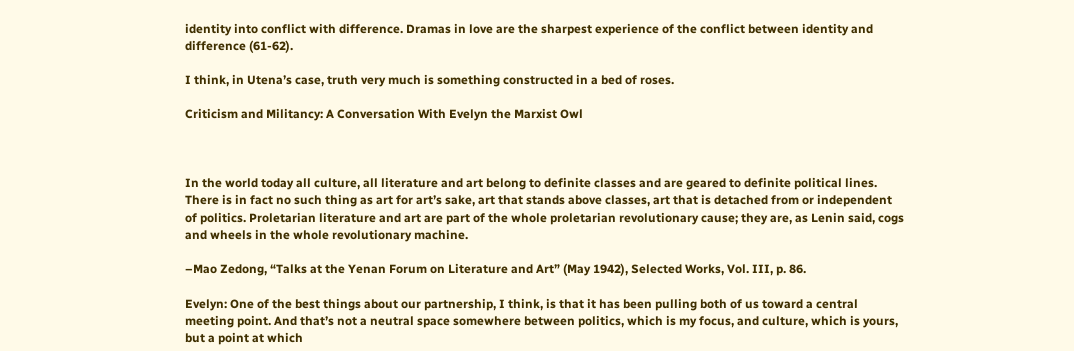identity into conflict with difference. Dramas in love are the sharpest experience of the conflict between identity and difference (61-62).

I think, in Utena’s case, truth very much is something constructed in a bed of roses.

Criticism and Militancy: A Conversation With Evelyn the Marxist Owl



In the world today all culture, all literature and art belong to definite classes and are geared to definite political lines. There is in fact no such thing as art for art’s sake, art that stands above classes, art that is detached from or independent of politics. Proletarian literature and art are part of the whole proletarian revolutionary cause; they are, as Lenin said, cogs and wheels in the whole revolutionary machine.

–Mao Zedong, “Talks at the Yenan Forum on Literature and Art” (May 1942), Selected Works, Vol. III, p. 86.

Evelyn: One of the best things about our partnership, I think, is that it has been pulling both of us toward a central meeting point. And that’s not a neutral space somewhere between politics, which is my focus, and culture, which is yours, but a point at which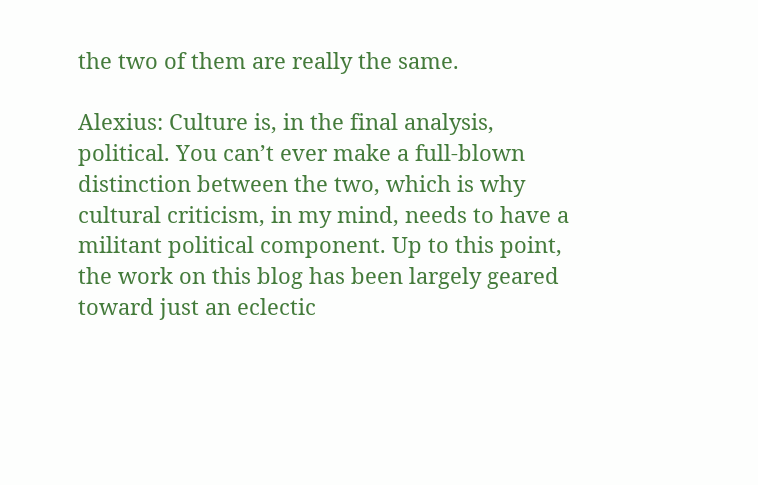the two of them are really the same.

Alexius: Culture is, in the final analysis, political. You can’t ever make a full-blown distinction between the two, which is why cultural criticism, in my mind, needs to have a militant political component. Up to this point, the work on this blog has been largely geared toward just an eclectic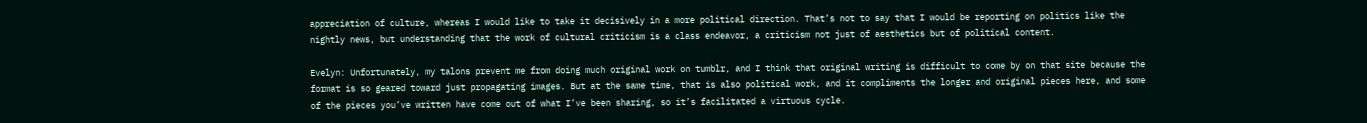appreciation of culture, whereas I would like to take it decisively in a more political direction. That’s not to say that I would be reporting on politics like the nightly news, but understanding that the work of cultural criticism is a class endeavor, a criticism not just of aesthetics but of political content.

Evelyn: Unfortunately, my talons prevent me from doing much original work on tumblr, and I think that original writing is difficult to come by on that site because the format is so geared toward just propagating images. But at the same time, that is also political work, and it compliments the longer and original pieces here, and some of the pieces you’ve written have come out of what I’ve been sharing, so it’s facilitated a virtuous cycle.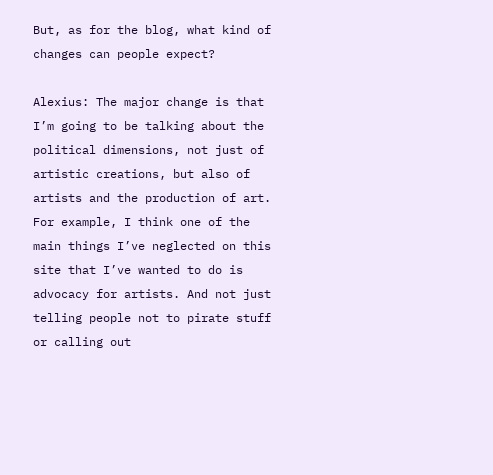But, as for the blog, what kind of changes can people expect?

Alexius: The major change is that I’m going to be talking about the political dimensions, not just of artistic creations, but also of artists and the production of art. For example, I think one of the main things I’ve neglected on this site that I’ve wanted to do is advocacy for artists. And not just telling people not to pirate stuff or calling out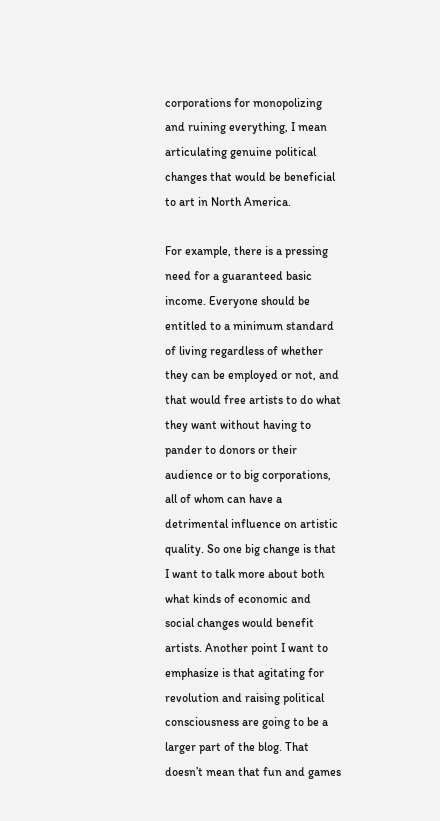corporations for monopolizing and ruining everything, I mean articulating genuine political changes that would be beneficial to art in North America.

For example, there is a pressing need for a guaranteed basic income. Everyone should be entitled to a minimum standard of living regardless of whether they can be employed or not, and that would free artists to do what they want without having to pander to donors or their audience or to big corporations, all of whom can have a detrimental influence on artistic quality. So one big change is that I want to talk more about both what kinds of economic and social changes would benefit artists. Another point I want to emphasize is that agitating for revolution and raising political consciousness are going to be a larger part of the blog. That doesn’t mean that fun and games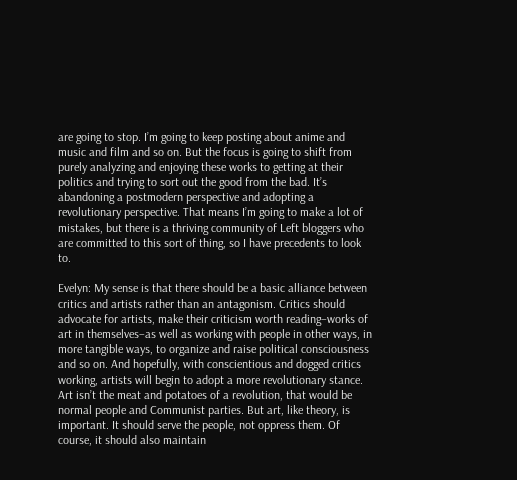are going to stop. I’m going to keep posting about anime and music and film and so on. But the focus is going to shift from purely analyzing and enjoying these works to getting at their politics and trying to sort out the good from the bad. It’s abandoning a postmodern perspective and adopting a revolutionary perspective. That means I’m going to make a lot of mistakes, but there is a thriving community of Left bloggers who are committed to this sort of thing, so I have precedents to look to.

Evelyn: My sense is that there should be a basic alliance between critics and artists rather than an antagonism. Critics should advocate for artists, make their criticism worth reading–works of art in themselves–as well as working with people in other ways, in more tangible ways, to organize and raise political consciousness and so on. And hopefully, with conscientious and dogged critics working, artists will begin to adopt a more revolutionary stance. Art isn’t the meat and potatoes of a revolution, that would be normal people and Communist parties. But art, like theory, is important. It should serve the people, not oppress them. Of course, it should also maintain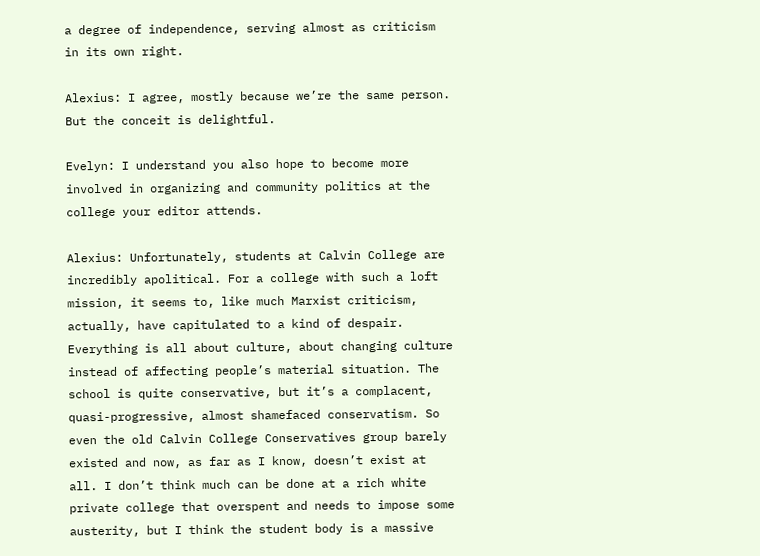a degree of independence, serving almost as criticism in its own right.

Alexius: I agree, mostly because we’re the same person. But the conceit is delightful.

Evelyn: I understand you also hope to become more involved in organizing and community politics at the college your editor attends.

Alexius: Unfortunately, students at Calvin College are incredibly apolitical. For a college with such a loft mission, it seems to, like much Marxist criticism, actually, have capitulated to a kind of despair. Everything is all about culture, about changing culture instead of affecting people’s material situation. The school is quite conservative, but it’s a complacent, quasi-progressive, almost shamefaced conservatism. So even the old Calvin College Conservatives group barely existed and now, as far as I know, doesn’t exist at all. I don’t think much can be done at a rich white private college that overspent and needs to impose some austerity, but I think the student body is a massive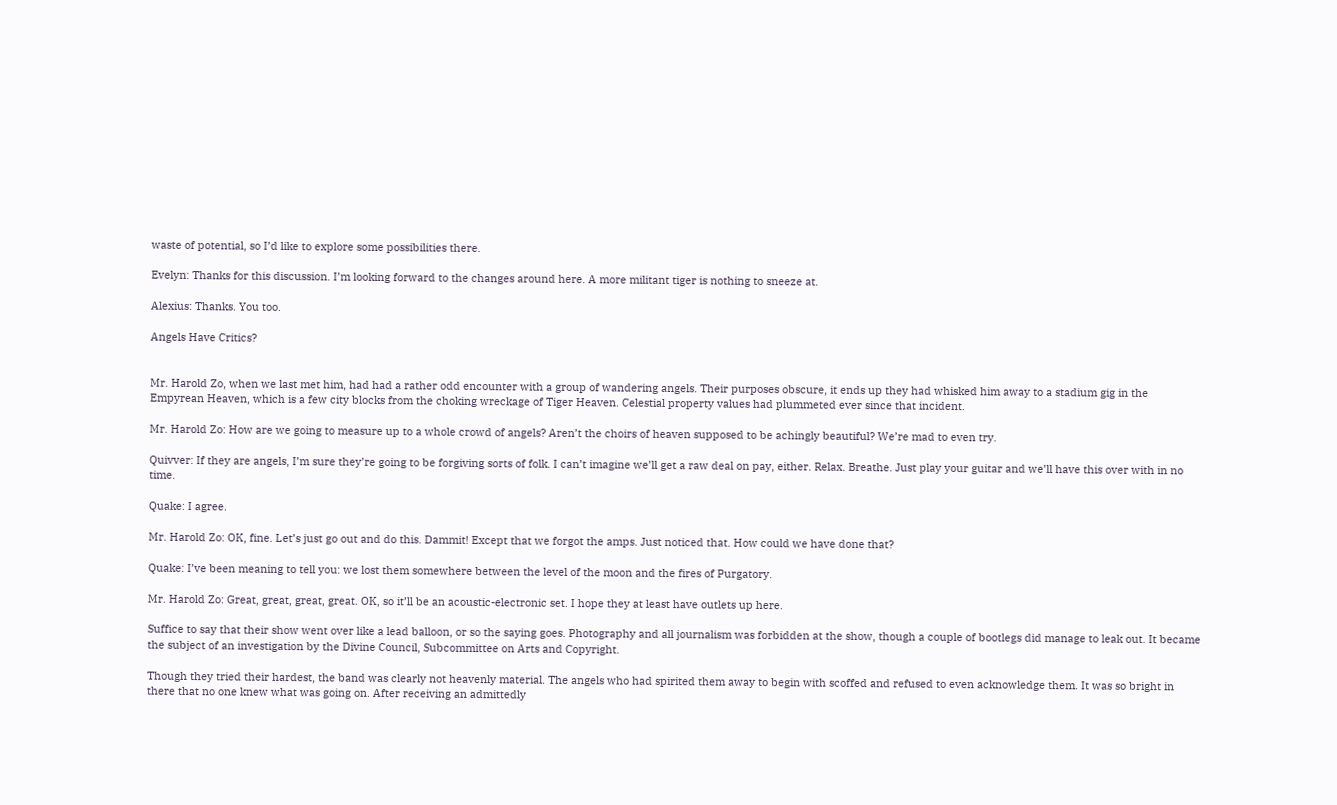waste of potential, so I’d like to explore some possibilities there.

Evelyn: Thanks for this discussion. I’m looking forward to the changes around here. A more militant tiger is nothing to sneeze at.

Alexius: Thanks. You too.

Angels Have Critics?


Mr. Harold Zo, when we last met him, had had a rather odd encounter with a group of wandering angels. Their purposes obscure, it ends up they had whisked him away to a stadium gig in the Empyrean Heaven, which is a few city blocks from the choking wreckage of Tiger Heaven. Celestial property values had plummeted ever since that incident.

Mr. Harold Zo: How are we going to measure up to a whole crowd of angels? Aren’t the choirs of heaven supposed to be achingly beautiful? We’re mad to even try.

Quivver: If they are angels, I’m sure they’re going to be forgiving sorts of folk. I can’t imagine we’ll get a raw deal on pay, either. Relax. Breathe. Just play your guitar and we’ll have this over with in no time.

Quake: I agree.

Mr. Harold Zo: OK, fine. Let’s just go out and do this. Dammit! Except that we forgot the amps. Just noticed that. How could we have done that?

Quake: I’ve been meaning to tell you: we lost them somewhere between the level of the moon and the fires of Purgatory.

Mr. Harold Zo: Great, great, great, great. OK, so it’ll be an acoustic-electronic set. I hope they at least have outlets up here.

Suffice to say that their show went over like a lead balloon, or so the saying goes. Photography and all journalism was forbidden at the show, though a couple of bootlegs did manage to leak out. It became the subject of an investigation by the Divine Council, Subcommittee on Arts and Copyright.

Though they tried their hardest, the band was clearly not heavenly material. The angels who had spirited them away to begin with scoffed and refused to even acknowledge them. It was so bright in there that no one knew what was going on. After receiving an admittedly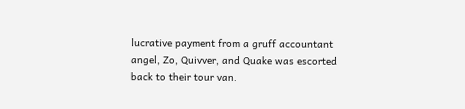lucrative payment from a gruff accountant angel, Zo, Quivver, and Quake was escorted back to their tour van.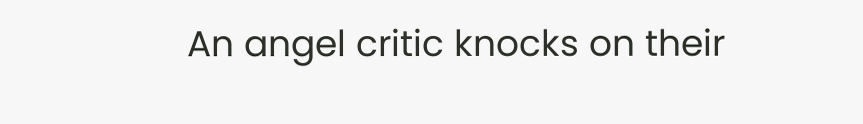An angel critic knocks on their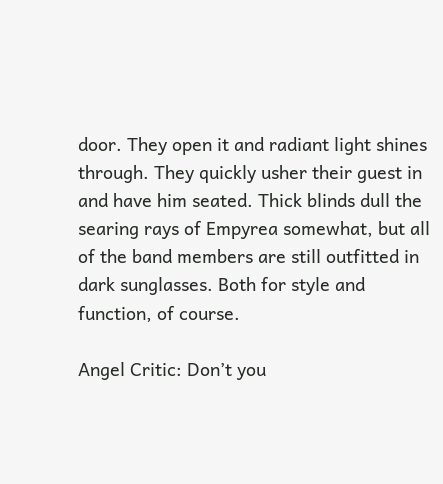door. They open it and radiant light shines through. They quickly usher their guest in and have him seated. Thick blinds dull the searing rays of Empyrea somewhat, but all of the band members are still outfitted in dark sunglasses. Both for style and function, of course.

Angel Critic: Don’t you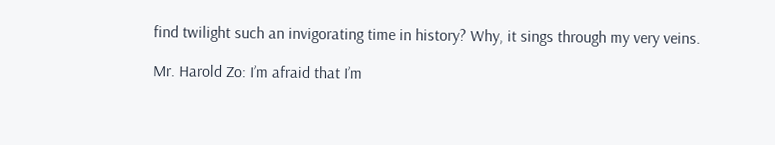find twilight such an invigorating time in history? Why, it sings through my very veins.

Mr. Harold Zo: I’m afraid that I’m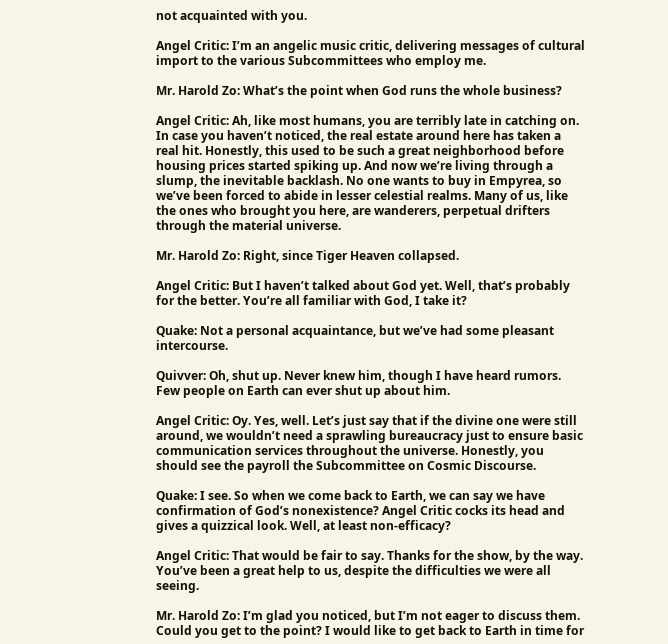not acquainted with you.

Angel Critic: I’m an angelic music critic, delivering messages of cultural import to the various Subcommittees who employ me.

Mr. Harold Zo: What’s the point when God runs the whole business?

Angel Critic: Ah, like most humans, you are terribly late in catching on. In case you haven’t noticed, the real estate around here has taken a real hit. Honestly, this used to be such a great neighborhood before housing prices started spiking up. And now we’re living through a slump, the inevitable backlash. No one wants to buy in Empyrea, so we’ve been forced to abide in lesser celestial realms. Many of us, like the ones who brought you here, are wanderers, perpetual drifters through the material universe.

Mr. Harold Zo: Right, since Tiger Heaven collapsed.

Angel Critic: But I haven’t talked about God yet. Well, that’s probably for the better. You’re all familiar with God, I take it?

Quake: Not a personal acquaintance, but we’ve had some pleasant intercourse.

Quivver: Oh, shut up. Never knew him, though I have heard rumors. Few people on Earth can ever shut up about him.

Angel Critic: Oy. Yes, well. Let’s just say that if the divine one were still around, we wouldn’t need a sprawling bureaucracy just to ensure basic communication services throughout the universe. Honestly, you should see the payroll the Subcommittee on Cosmic Discourse.

Quake: I see. So when we come back to Earth, we can say we have confirmation of God’s nonexistence? Angel Critic cocks its head and gives a quizzical look. Well, at least non-efficacy?

Angel Critic: That would be fair to say. Thanks for the show, by the way. You’ve been a great help to us, despite the difficulties we were all seeing.

Mr. Harold Zo: I’m glad you noticed, but I’m not eager to discuss them. Could you get to the point? I would like to get back to Earth in time for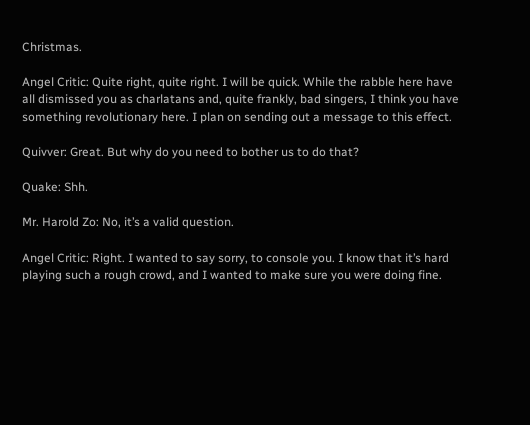Christmas.

Angel Critic: Quite right, quite right. I will be quick. While the rabble here have all dismissed you as charlatans and, quite frankly, bad singers, I think you have something revolutionary here. I plan on sending out a message to this effect.

Quivver: Great. But why do you need to bother us to do that?

Quake: Shh.

Mr. Harold Zo: No, it’s a valid question.

Angel Critic: Right. I wanted to say sorry, to console you. I know that it’s hard playing such a rough crowd, and I wanted to make sure you were doing fine.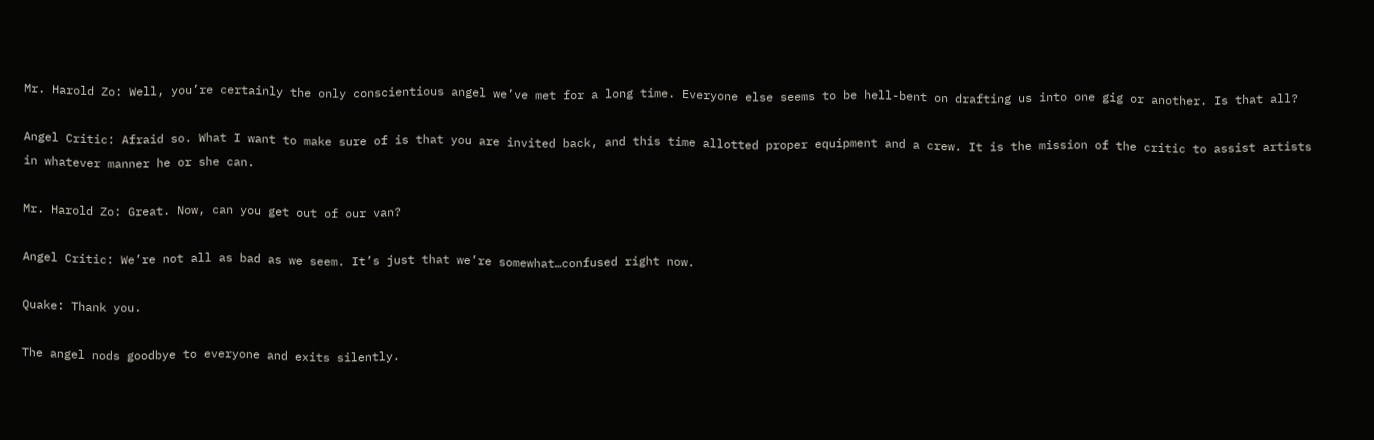Mr. Harold Zo: Well, you’re certainly the only conscientious angel we’ve met for a long time. Everyone else seems to be hell-bent on drafting us into one gig or another. Is that all?

Angel Critic: Afraid so. What I want to make sure of is that you are invited back, and this time allotted proper equipment and a crew. It is the mission of the critic to assist artists in whatever manner he or she can.

Mr. Harold Zo: Great. Now, can you get out of our van?

Angel Critic: We’re not all as bad as we seem. It’s just that we’re somewhat…confused right now.

Quake: Thank you.

The angel nods goodbye to everyone and exits silently.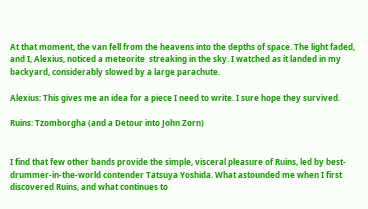At that moment, the van fell from the heavens into the depths of space. The light faded, and I, Alexius, noticed a meteorite  streaking in the sky. I watched as it landed in my backyard, considerably slowed by a large parachute.

Alexius: This gives me an idea for a piece I need to write. I sure hope they survived.

Ruins: Tzomborgha (and a Detour into John Zorn)


I find that few other bands provide the simple, visceral pleasure of Ruins, led by best-drummer-in-the-world contender Tatsuya Yoshida. What astounded me when I first discovered Ruins, and what continues to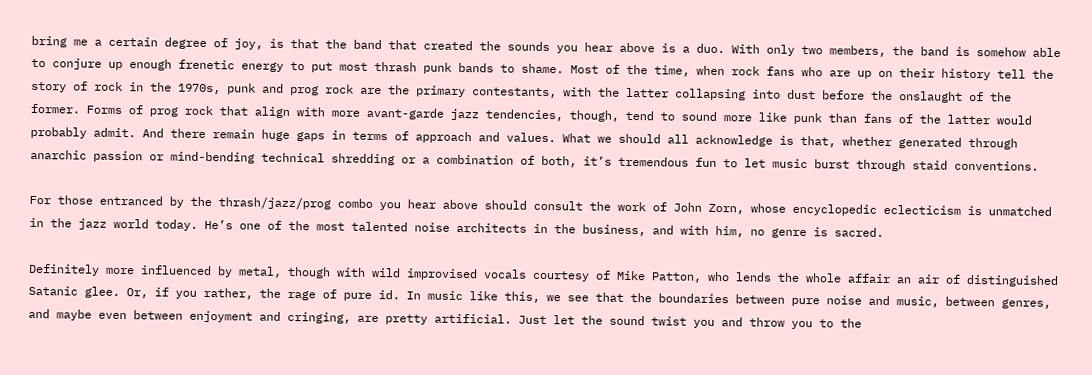bring me a certain degree of joy, is that the band that created the sounds you hear above is a duo. With only two members, the band is somehow able to conjure up enough frenetic energy to put most thrash punk bands to shame. Most of the time, when rock fans who are up on their history tell the story of rock in the 1970s, punk and prog rock are the primary contestants, with the latter collapsing into dust before the onslaught of the former. Forms of prog rock that align with more avant-garde jazz tendencies, though, tend to sound more like punk than fans of the latter would probably admit. And there remain huge gaps in terms of approach and values. What we should all acknowledge is that, whether generated through anarchic passion or mind-bending technical shredding or a combination of both, it’s tremendous fun to let music burst through staid conventions.

For those entranced by the thrash/jazz/prog combo you hear above should consult the work of John Zorn, whose encyclopedic eclecticism is unmatched in the jazz world today. He’s one of the most talented noise architects in the business, and with him, no genre is sacred.

Definitely more influenced by metal, though with wild improvised vocals courtesy of Mike Patton, who lends the whole affair an air of distinguished Satanic glee. Or, if you rather, the rage of pure id. In music like this, we see that the boundaries between pure noise and music, between genres, and maybe even between enjoyment and cringing, are pretty artificial. Just let the sound twist you and throw you to the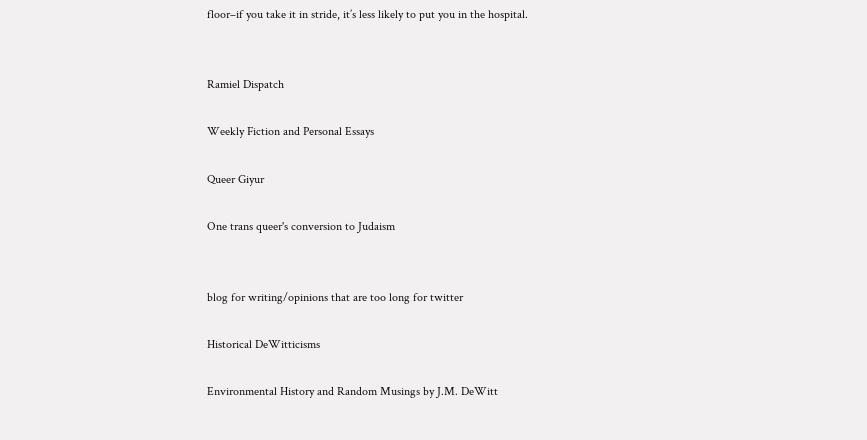floor–if you take it in stride, it’s less likely to put you in the hospital.


Ramiel Dispatch

Weekly Fiction and Personal Essays

Queer Giyur

One trans queer's conversion to Judaism


blog for writing/opinions that are too long for twitter

Historical DeWitticisms

Environmental History and Random Musings by J.M. DeWitt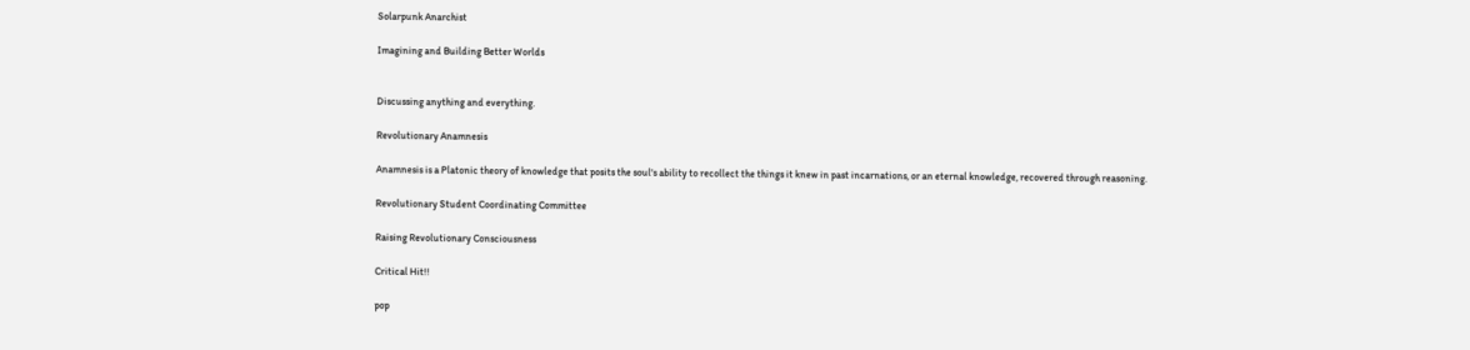Solarpunk Anarchist

Imagining and Building Better Worlds


Discussing anything and everything.

Revolutionary Anamnesis

Anamnesis is a Platonic theory of knowledge that posits the soul's ability to recollect the things it knew in past incarnations, or an eternal knowledge, recovered through reasoning.

Revolutionary Student Coordinating Committee

Raising Revolutionary Consciousness

Critical Hit!!

pop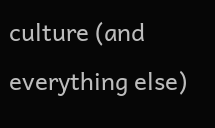culture (and everything else)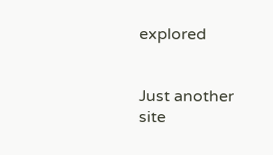explored


Just another site